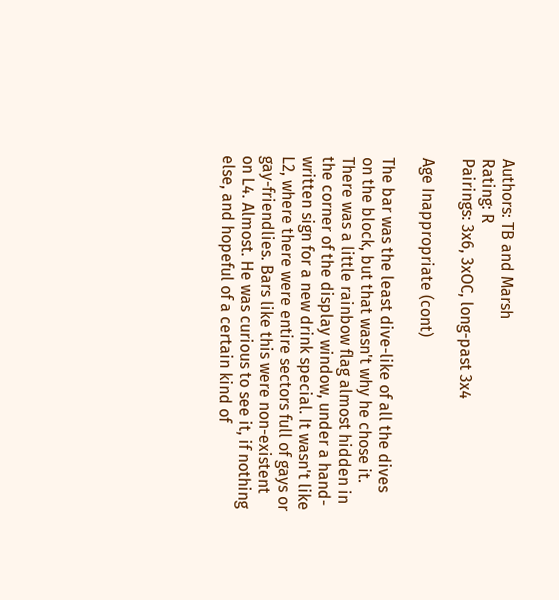Authors: TB and Marsh
Rating: R
Pairings: 3x6, 3xOC, long-past 3x4

Age Inappropriate (cont)

The bar was the least dive-like of all the dives on the block, but that wasn't why he chose it. There was a little rainbow flag almost hidden in the corner of the display window, under a hand-written sign for a new drink special. It wasn't like L2, where there were entire sectors full of gays or gay-friendlies. Bars like this were non-existent on L4. Almost. He was curious to see it, if nothing else, and hopeful of a certain kind of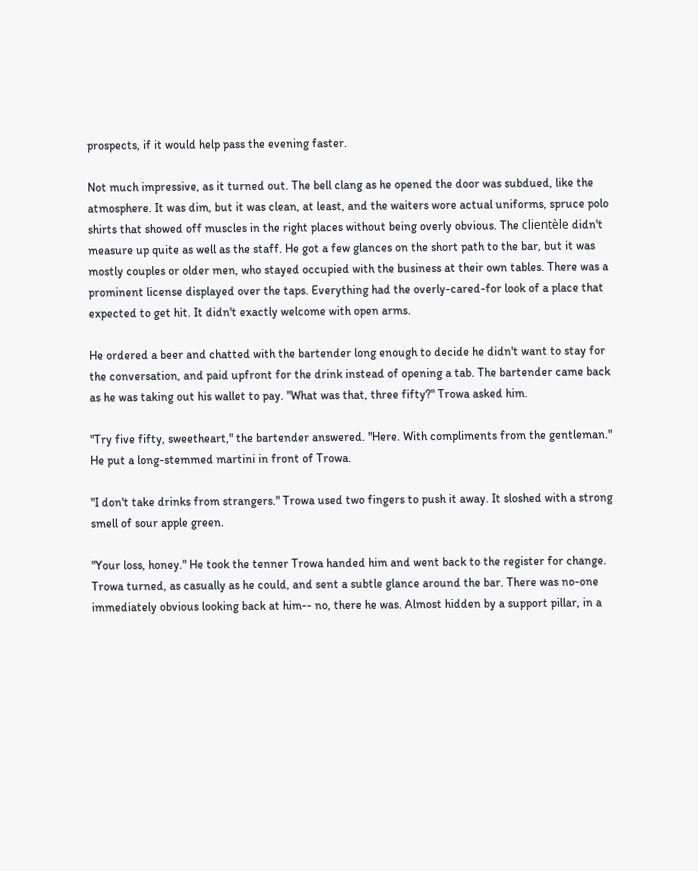prospects, if it would help pass the evening faster.

Not much impressive, as it turned out. The bell clang as he opened the door was subdued, like the atmosphere. It was dim, but it was clean, at least, and the waiters wore actual uniforms, spruce polo shirts that showed off muscles in the right places without being overly obvious. The clientèle didn't measure up quite as well as the staff. He got a few glances on the short path to the bar, but it was mostly couples or older men, who stayed occupied with the business at their own tables. There was a prominent license displayed over the taps. Everything had the overly-cared-for look of a place that expected to get hit. It didn't exactly welcome with open arms.

He ordered a beer and chatted with the bartender long enough to decide he didn't want to stay for the conversation, and paid upfront for the drink instead of opening a tab. The bartender came back as he was taking out his wallet to pay. "What was that, three fifty?" Trowa asked him.

"Try five fifty, sweetheart," the bartender answered. "Here. With compliments from the gentleman." He put a long-stemmed martini in front of Trowa.

"I don't take drinks from strangers." Trowa used two fingers to push it away. It sloshed with a strong smell of sour apple green.

"Your loss, honey." He took the tenner Trowa handed him and went back to the register for change. Trowa turned, as casually as he could, and sent a subtle glance around the bar. There was no-one immediately obvious looking back at him-- no, there he was. Almost hidden by a support pillar, in a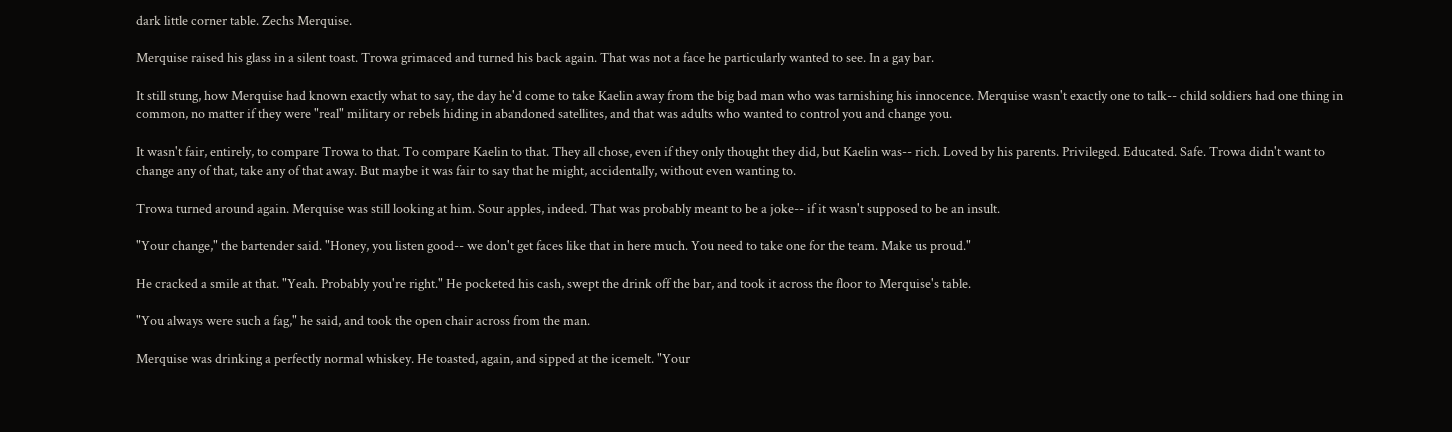dark little corner table. Zechs Merquise.

Merquise raised his glass in a silent toast. Trowa grimaced and turned his back again. That was not a face he particularly wanted to see. In a gay bar.

It still stung, how Merquise had known exactly what to say, the day he'd come to take Kaelin away from the big bad man who was tarnishing his innocence. Merquise wasn't exactly one to talk-- child soldiers had one thing in common, no matter if they were "real" military or rebels hiding in abandoned satellites, and that was adults who wanted to control you and change you.

It wasn't fair, entirely, to compare Trowa to that. To compare Kaelin to that. They all chose, even if they only thought they did, but Kaelin was-- rich. Loved by his parents. Privileged. Educated. Safe. Trowa didn't want to change any of that, take any of that away. But maybe it was fair to say that he might, accidentally, without even wanting to.

Trowa turned around again. Merquise was still looking at him. Sour apples, indeed. That was probably meant to be a joke-- if it wasn't supposed to be an insult.

"Your change," the bartender said. "Honey, you listen good-- we don't get faces like that in here much. You need to take one for the team. Make us proud."

He cracked a smile at that. "Yeah. Probably you're right." He pocketed his cash, swept the drink off the bar, and took it across the floor to Merquise's table.

"You always were such a fag," he said, and took the open chair across from the man.

Merquise was drinking a perfectly normal whiskey. He toasted, again, and sipped at the icemelt. "Your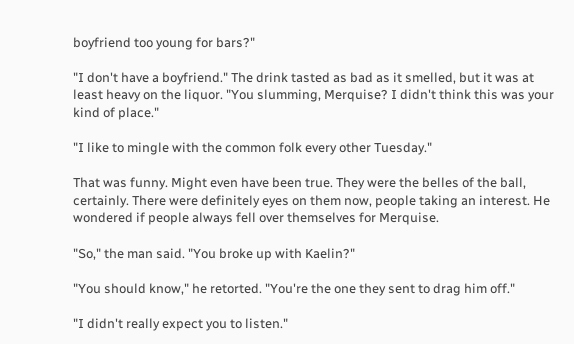boyfriend too young for bars?"

"I don't have a boyfriend." The drink tasted as bad as it smelled, but it was at least heavy on the liquor. "You slumming, Merquise? I didn't think this was your kind of place."

"I like to mingle with the common folk every other Tuesday."

That was funny. Might even have been true. They were the belles of the ball, certainly. There were definitely eyes on them now, people taking an interest. He wondered if people always fell over themselves for Merquise.

"So," the man said. "You broke up with Kaelin?"

"You should know," he retorted. "You're the one they sent to drag him off."

"I didn't really expect you to listen."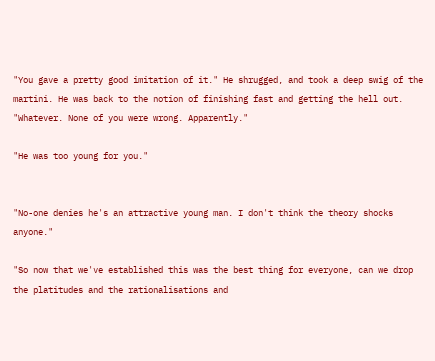"You gave a pretty good imitation of it." He shrugged, and took a deep swig of the martini. He was back to the notion of finishing fast and getting the hell out. "Whatever. None of you were wrong. Apparently."

"He was too young for you."


"No-one denies he's an attractive young man. I don't think the theory shocks anyone."

"So now that we've established this was the best thing for everyone, can we drop the platitudes and the rationalisations and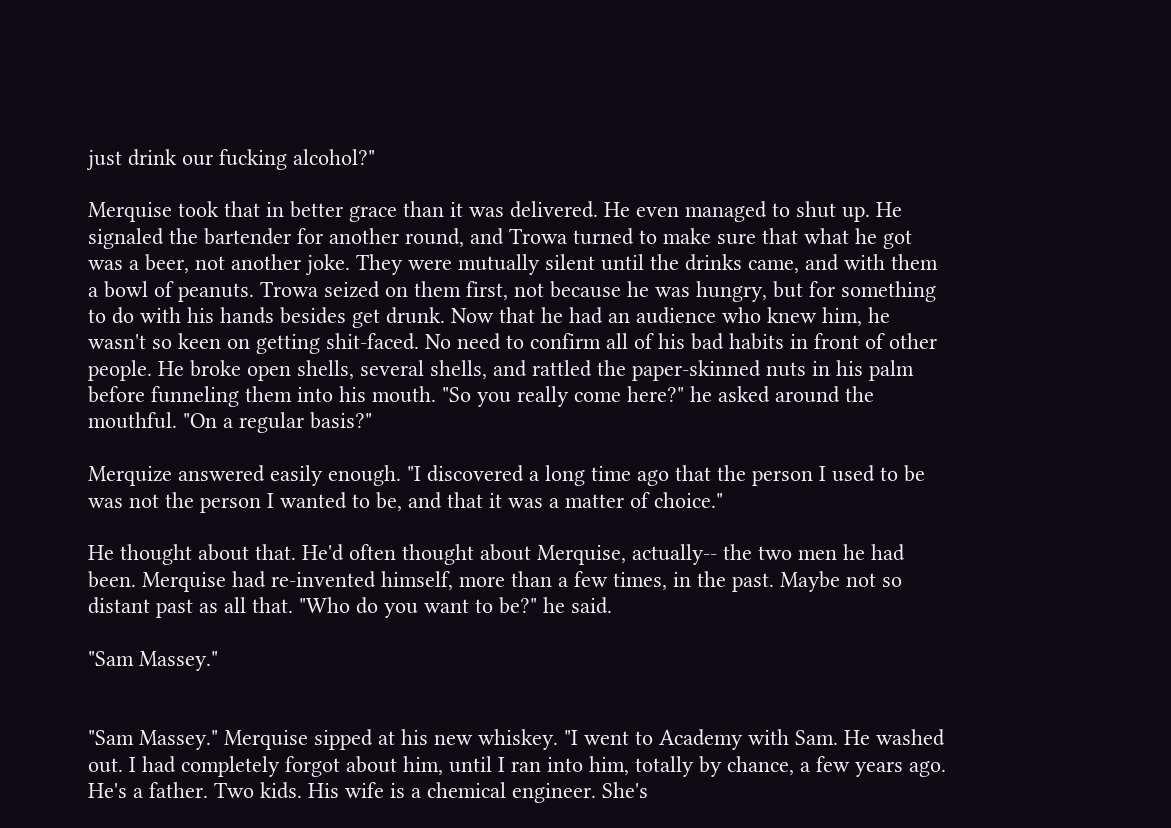just drink our fucking alcohol?"

Merquise took that in better grace than it was delivered. He even managed to shut up. He signaled the bartender for another round, and Trowa turned to make sure that what he got was a beer, not another joke. They were mutually silent until the drinks came, and with them a bowl of peanuts. Trowa seized on them first, not because he was hungry, but for something to do with his hands besides get drunk. Now that he had an audience who knew him, he wasn't so keen on getting shit-faced. No need to confirm all of his bad habits in front of other people. He broke open shells, several shells, and rattled the paper-skinned nuts in his palm before funneling them into his mouth. "So you really come here?" he asked around the mouthful. "On a regular basis?"

Merquize answered easily enough. "I discovered a long time ago that the person I used to be was not the person I wanted to be, and that it was a matter of choice."

He thought about that. He'd often thought about Merquise, actually-- the two men he had been. Merquise had re-invented himself, more than a few times, in the past. Maybe not so distant past as all that. "Who do you want to be?" he said.

"Sam Massey."


"Sam Massey." Merquise sipped at his new whiskey. "I went to Academy with Sam. He washed out. I had completely forgot about him, until I ran into him, totally by chance, a few years ago. He's a father. Two kids. His wife is a chemical engineer. She's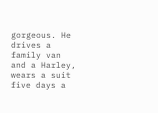gorgeous. He drives a family van and a Harley, wears a suit five days a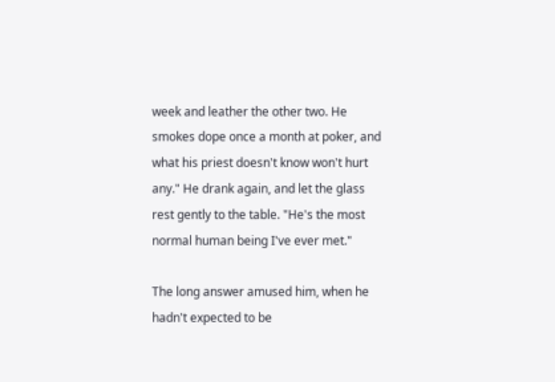week and leather the other two. He smokes dope once a month at poker, and what his priest doesn't know won't hurt any." He drank again, and let the glass rest gently to the table. "He's the most normal human being I've ever met."

The long answer amused him, when he hadn't expected to be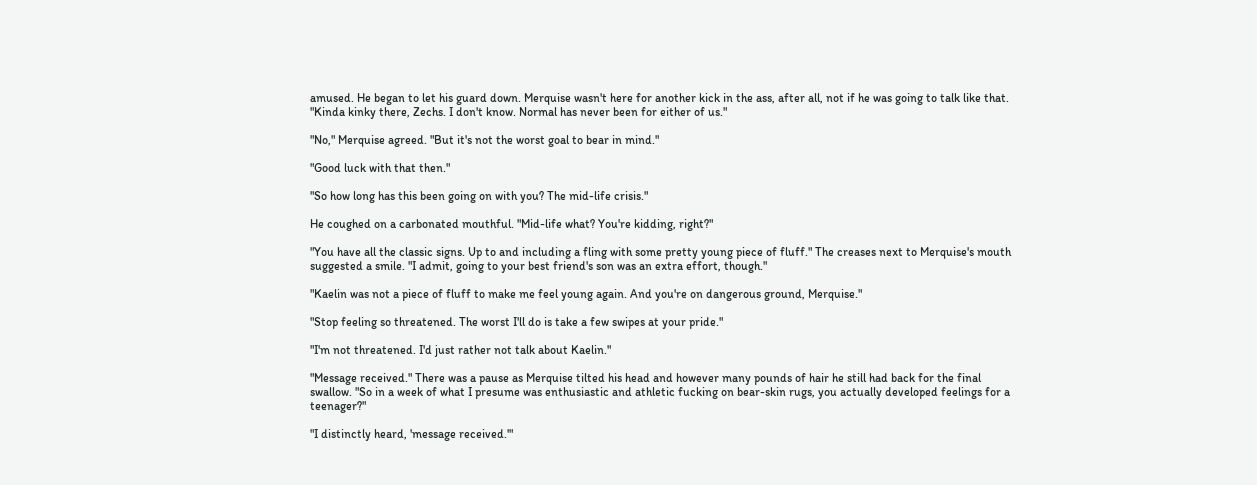amused. He began to let his guard down. Merquise wasn't here for another kick in the ass, after all, not if he was going to talk like that. "Kinda kinky there, Zechs. I don't know. Normal has never been for either of us."

"No," Merquise agreed. "But it's not the worst goal to bear in mind."

"Good luck with that then."

"So how long has this been going on with you? The mid-life crisis."

He coughed on a carbonated mouthful. "Mid-life what? You're kidding, right?"

"You have all the classic signs. Up to and including a fling with some pretty young piece of fluff." The creases next to Merquise's mouth suggested a smile. "I admit, going to your best friend's son was an extra effort, though."

"Kaelin was not a piece of fluff to make me feel young again. And you're on dangerous ground, Merquise."

"Stop feeling so threatened. The worst I'll do is take a few swipes at your pride."

"I'm not threatened. I'd just rather not talk about Kaelin."

"Message received." There was a pause as Merquise tilted his head and however many pounds of hair he still had back for the final swallow. "So in a week of what I presume was enthusiastic and athletic fucking on bear-skin rugs, you actually developed feelings for a teenager?"

"I distinctly heard, 'message received.'"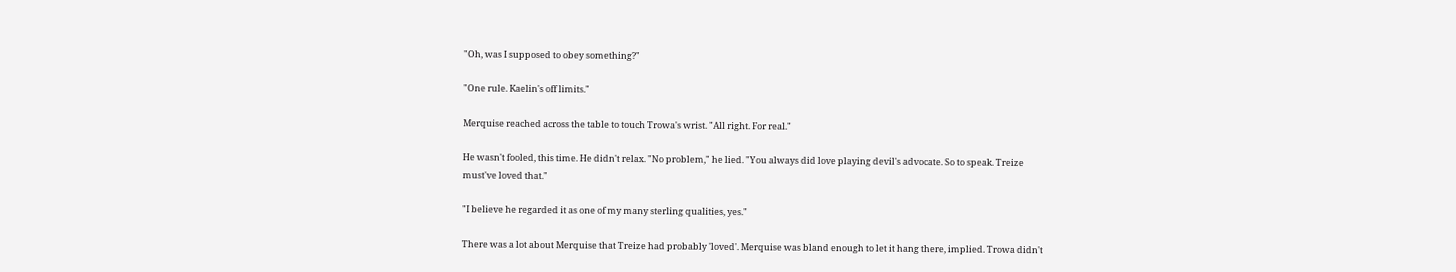"Oh, was I supposed to obey something?"

"One rule. Kaelin's off limits."

Merquise reached across the table to touch Trowa's wrist. "All right. For real."

He wasn't fooled, this time. He didn't relax. "No problem," he lied. "You always did love playing devil's advocate. So to speak. Treize must've loved that."

"I believe he regarded it as one of my many sterling qualities, yes."

There was a lot about Merquise that Treize had probably 'loved'. Merquise was bland enough to let it hang there, implied. Trowa didn't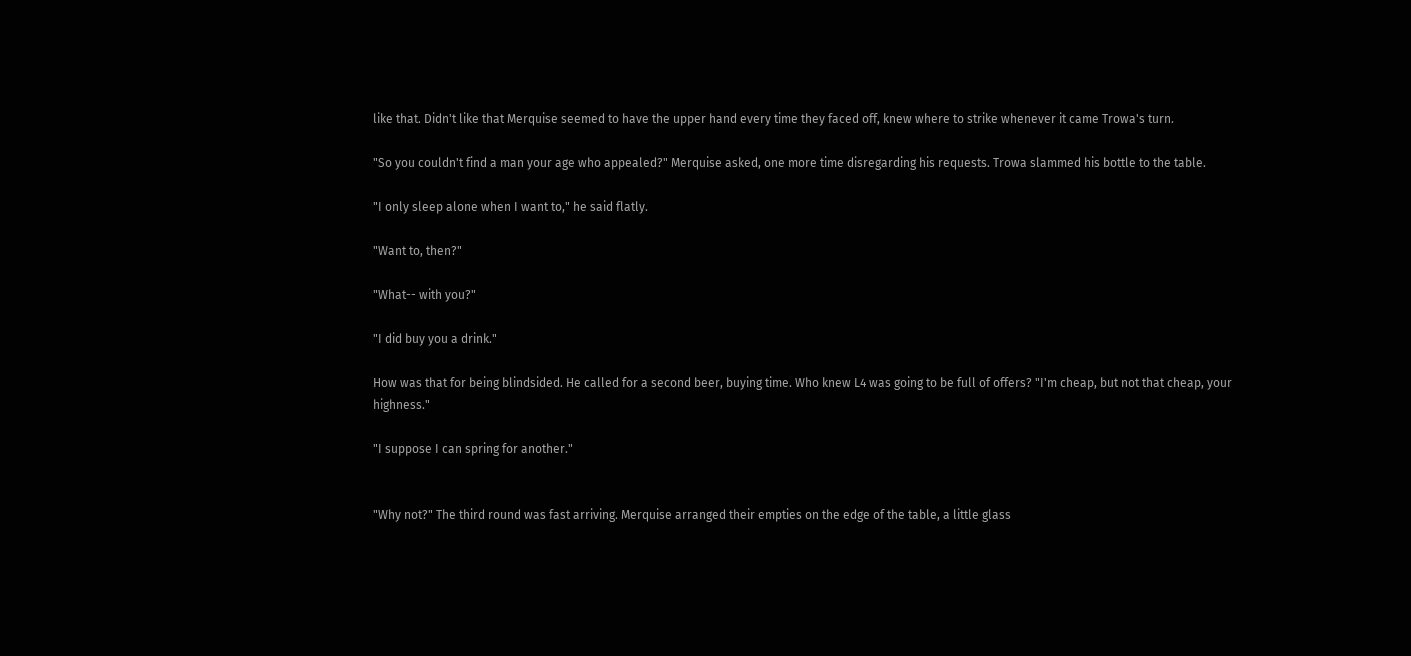like that. Didn't like that Merquise seemed to have the upper hand every time they faced off, knew where to strike whenever it came Trowa's turn.

"So you couldn't find a man your age who appealed?" Merquise asked, one more time disregarding his requests. Trowa slammed his bottle to the table.

"I only sleep alone when I want to," he said flatly.

"Want to, then?"

"What-- with you?"

"I did buy you a drink."

How was that for being blindsided. He called for a second beer, buying time. Who knew L4 was going to be full of offers? "I'm cheap, but not that cheap, your highness."

"I suppose I can spring for another."


"Why not?" The third round was fast arriving. Merquise arranged their empties on the edge of the table, a little glass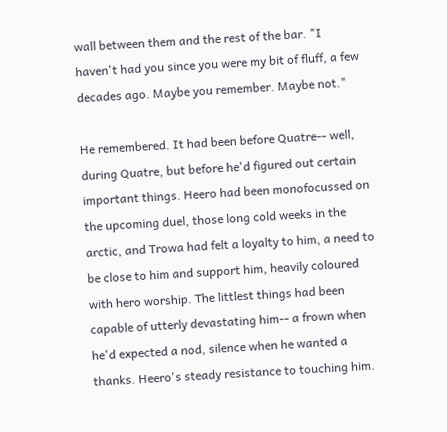wall between them and the rest of the bar. "I haven't had you since you were my bit of fluff, a few decades ago. Maybe you remember. Maybe not."

He remembered. It had been before Quatre-- well, during Quatre, but before he'd figured out certain important things. Heero had been monofocussed on the upcoming duel, those long cold weeks in the arctic, and Trowa had felt a loyalty to him, a need to be close to him and support him, heavily coloured with hero worship. The littlest things had been capable of utterly devastating him-- a frown when he'd expected a nod, silence when he wanted a thanks. Heero's steady resistance to touching him.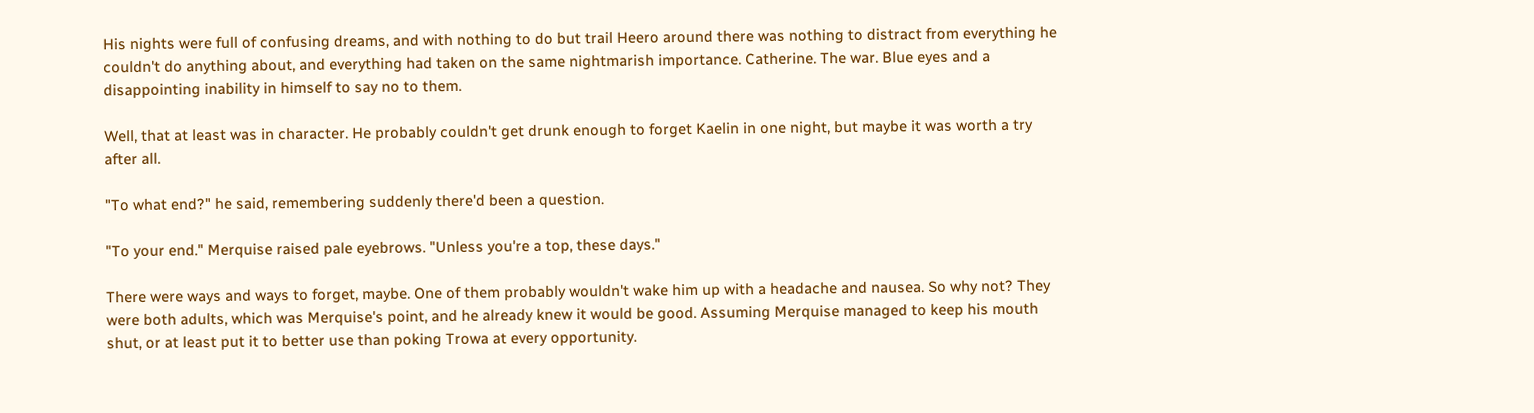His nights were full of confusing dreams, and with nothing to do but trail Heero around there was nothing to distract from everything he couldn't do anything about, and everything had taken on the same nightmarish importance. Catherine. The war. Blue eyes and a disappointing inability in himself to say no to them.

Well, that at least was in character. He probably couldn't get drunk enough to forget Kaelin in one night, but maybe it was worth a try after all.

"To what end?" he said, remembering suddenly there'd been a question.

"To your end." Merquise raised pale eyebrows. "Unless you're a top, these days."

There were ways and ways to forget, maybe. One of them probably wouldn't wake him up with a headache and nausea. So why not? They were both adults, which was Merquise's point, and he already knew it would be good. Assuming Merquise managed to keep his mouth shut, or at least put it to better use than poking Trowa at every opportunity.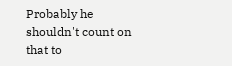Probably he shouldn't count on that to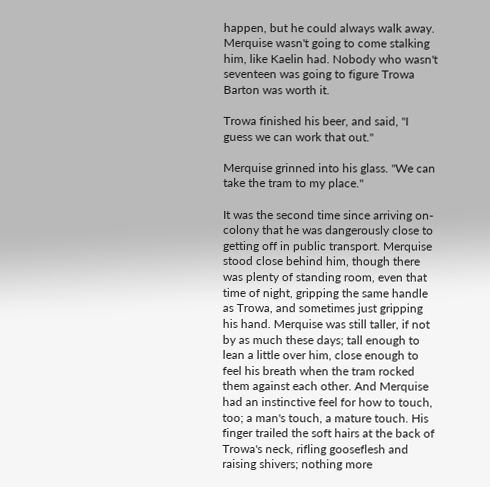happen, but he could always walk away. Merquise wasn't going to come stalking him, like Kaelin had. Nobody who wasn't seventeen was going to figure Trowa Barton was worth it.

Trowa finished his beer, and said, "I guess we can work that out."

Merquise grinned into his glass. "We can take the tram to my place."

It was the second time since arriving on-colony that he was dangerously close to getting off in public transport. Merquise stood close behind him, though there was plenty of standing room, even that time of night, gripping the same handle as Trowa, and sometimes just gripping his hand. Merquise was still taller, if not by as much these days; tall enough to lean a little over him, close enough to feel his breath when the tram rocked them against each other. And Merquise had an instinctive feel for how to touch, too; a man's touch, a mature touch. His finger trailed the soft hairs at the back of Trowa's neck, rifling gooseflesh and raising shivers; nothing more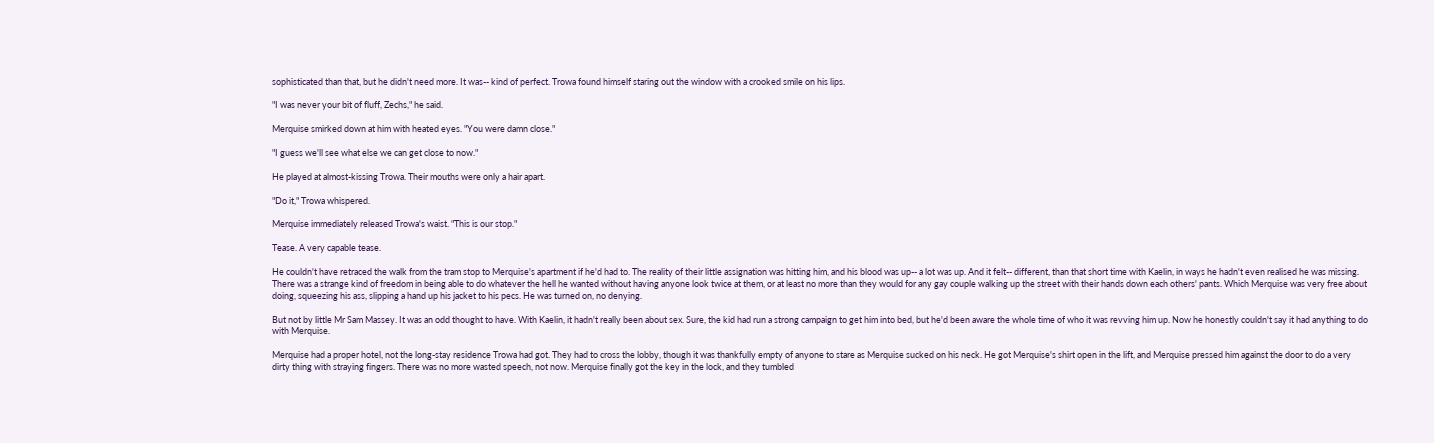sophisticated than that, but he didn't need more. It was-- kind of perfect. Trowa found himself staring out the window with a crooked smile on his lips.

"I was never your bit of fluff, Zechs," he said.

Merquise smirked down at him with heated eyes. "You were damn close."

"I guess we'll see what else we can get close to now."

He played at almost-kissing Trowa. Their mouths were only a hair apart.

"Do it," Trowa whispered.

Merquise immediately released Trowa's waist. "This is our stop."

Tease. A very capable tease.

He couldn't have retraced the walk from the tram stop to Merquise's apartment if he'd had to. The reality of their little assignation was hitting him, and his blood was up-- a lot was up. And it felt-- different, than that short time with Kaelin, in ways he hadn't even realised he was missing. There was a strange kind of freedom in being able to do whatever the hell he wanted without having anyone look twice at them, or at least no more than they would for any gay couple walking up the street with their hands down each others' pants. Which Merquise was very free about doing, squeezing his ass, slipping a hand up his jacket to his pecs. He was turned on, no denying.

But not by little Mr Sam Massey. It was an odd thought to have. With Kaelin, it hadn't really been about sex. Sure, the kid had run a strong campaign to get him into bed, but he'd been aware the whole time of who it was revving him up. Now he honestly couldn't say it had anything to do with Merquise.

Merquise had a proper hotel, not the long-stay residence Trowa had got. They had to cross the lobby, though it was thankfully empty of anyone to stare as Merquise sucked on his neck. He got Merquise's shirt open in the lift, and Merquise pressed him against the door to do a very dirty thing with straying fingers. There was no more wasted speech, not now. Merquise finally got the key in the lock, and they tumbled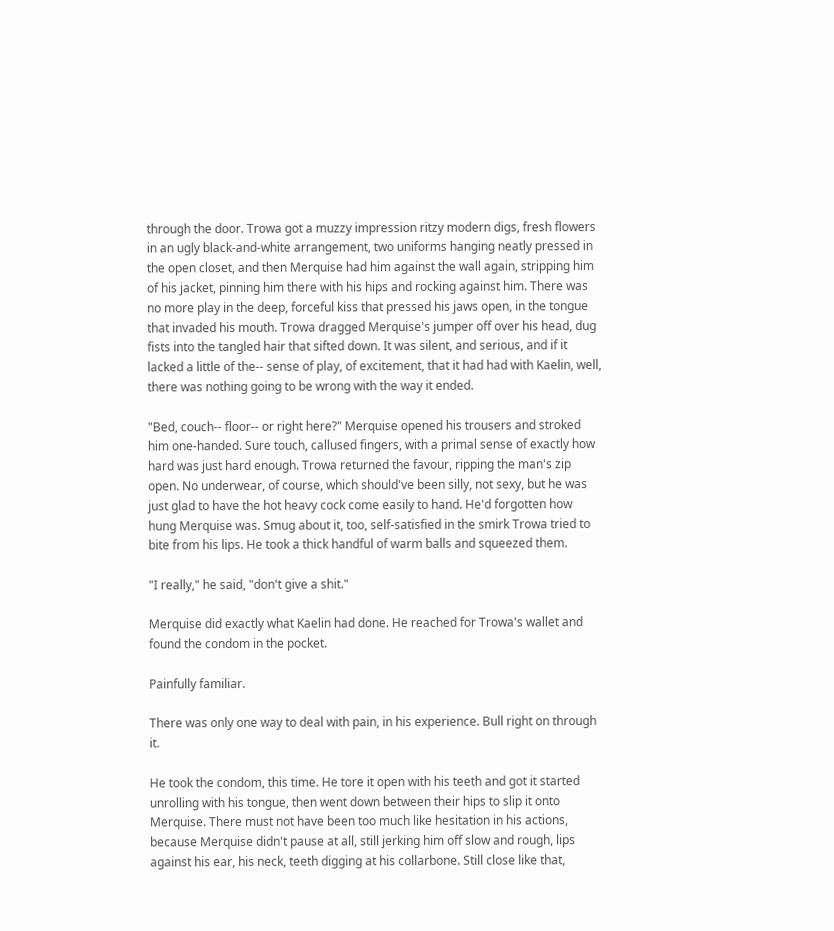through the door. Trowa got a muzzy impression ritzy modern digs, fresh flowers in an ugly black-and-white arrangement, two uniforms hanging neatly pressed in the open closet, and then Merquise had him against the wall again, stripping him of his jacket, pinning him there with his hips and rocking against him. There was no more play in the deep, forceful kiss that pressed his jaws open, in the tongue that invaded his mouth. Trowa dragged Merquise's jumper off over his head, dug fists into the tangled hair that sifted down. It was silent, and serious, and if it lacked a little of the-- sense of play, of excitement, that it had had with Kaelin, well, there was nothing going to be wrong with the way it ended.

"Bed, couch-- floor-- or right here?" Merquise opened his trousers and stroked him one-handed. Sure touch, callused fingers, with a primal sense of exactly how hard was just hard enough. Trowa returned the favour, ripping the man's zip open. No underwear, of course, which should've been silly, not sexy, but he was just glad to have the hot heavy cock come easily to hand. He'd forgotten how hung Merquise was. Smug about it, too, self-satisfied in the smirk Trowa tried to bite from his lips. He took a thick handful of warm balls and squeezed them.

"I really," he said, "don't give a shit."

Merquise did exactly what Kaelin had done. He reached for Trowa's wallet and found the condom in the pocket.

Painfully familiar.

There was only one way to deal with pain, in his experience. Bull right on through it.

He took the condom, this time. He tore it open with his teeth and got it started unrolling with his tongue, then went down between their hips to slip it onto Merquise. There must not have been too much like hesitation in his actions, because Merquise didn't pause at all, still jerking him off slow and rough, lips against his ear, his neck, teeth digging at his collarbone. Still close like that,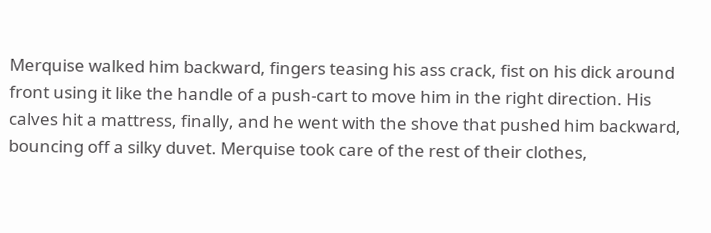Merquise walked him backward, fingers teasing his ass crack, fist on his dick around front using it like the handle of a push-cart to move him in the right direction. His calves hit a mattress, finally, and he went with the shove that pushed him backward, bouncing off a silky duvet. Merquise took care of the rest of their clothes,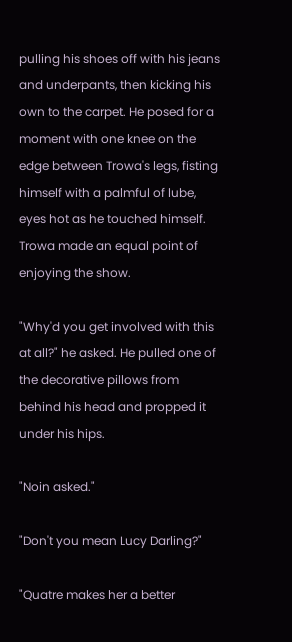pulling his shoes off with his jeans and underpants, then kicking his own to the carpet. He posed for a moment with one knee on the edge between Trowa's legs, fisting himself with a palmful of lube, eyes hot as he touched himself. Trowa made an equal point of enjoying the show.

"Why'd you get involved with this at all?" he asked. He pulled one of the decorative pillows from behind his head and propped it under his hips.

"Noin asked."

"Don't you mean Lucy Darling?"

"Quatre makes her a better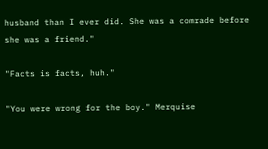husband than I ever did. She was a comrade before she was a friend."

"Facts is facts, huh."

"You were wrong for the boy." Merquise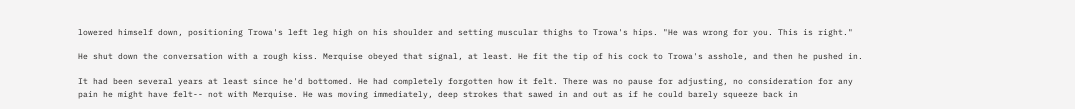lowered himself down, positioning Trowa's left leg high on his shoulder and setting muscular thighs to Trowa's hips. "He was wrong for you. This is right."

He shut down the conversation with a rough kiss. Merquise obeyed that signal, at least. He fit the tip of his cock to Trowa's asshole, and then he pushed in.

It had been several years at least since he'd bottomed. He had completely forgotten how it felt. There was no pause for adjusting, no consideration for any pain he might have felt-- not with Merquise. He was moving immediately, deep strokes that sawed in and out as if he could barely squeeze back in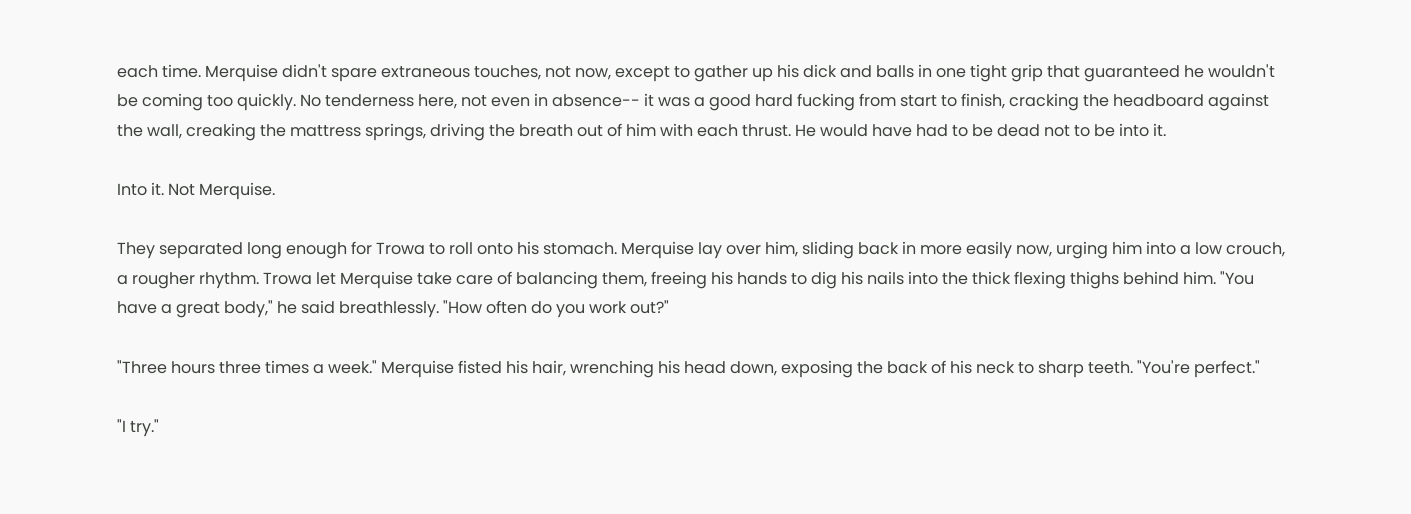each time. Merquise didn't spare extraneous touches, not now, except to gather up his dick and balls in one tight grip that guaranteed he wouldn't be coming too quickly. No tenderness here, not even in absence-- it was a good hard fucking from start to finish, cracking the headboard against the wall, creaking the mattress springs, driving the breath out of him with each thrust. He would have had to be dead not to be into it.

Into it. Not Merquise.

They separated long enough for Trowa to roll onto his stomach. Merquise lay over him, sliding back in more easily now, urging him into a low crouch, a rougher rhythm. Trowa let Merquise take care of balancing them, freeing his hands to dig his nails into the thick flexing thighs behind him. "You have a great body," he said breathlessly. "How often do you work out?"

"Three hours three times a week." Merquise fisted his hair, wrenching his head down, exposing the back of his neck to sharp teeth. "You're perfect."

"I try."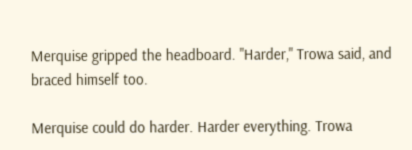Merquise gripped the headboard. "Harder," Trowa said, and braced himself too.

Merquise could do harder. Harder everything. Trowa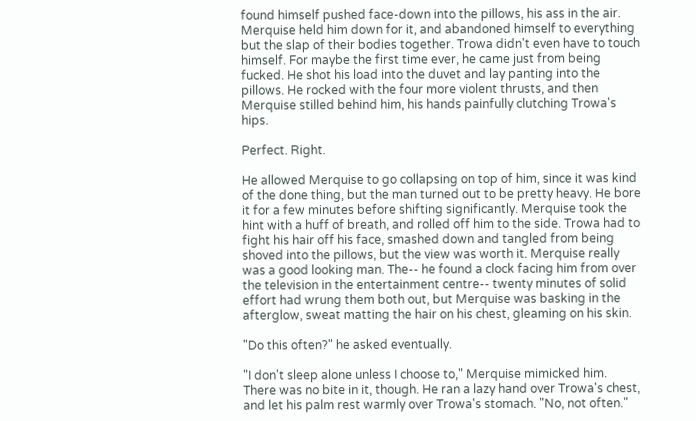found himself pushed face-down into the pillows, his ass in the air. Merquise held him down for it, and abandoned himself to everything but the slap of their bodies together. Trowa didn't even have to touch himself. For maybe the first time ever, he came just from being fucked. He shot his load into the duvet and lay panting into the pillows. He rocked with the four more violent thrusts, and then Merquise stilled behind him, his hands painfully clutching Trowa's hips.

Perfect. Right.

He allowed Merquise to go collapsing on top of him, since it was kind of the done thing, but the man turned out to be pretty heavy. He bore it for a few minutes before shifting significantly. Merquise took the hint with a huff of breath, and rolled off him to the side. Trowa had to fight his hair off his face, smashed down and tangled from being shoved into the pillows, but the view was worth it. Merquise really was a good looking man. The-- he found a clock facing him from over the television in the entertainment centre-- twenty minutes of solid effort had wrung them both out, but Merquise was basking in the afterglow, sweat matting the hair on his chest, gleaming on his skin.

"Do this often?" he asked eventually.

"I don't sleep alone unless I choose to," Merquise mimicked him. There was no bite in it, though. He ran a lazy hand over Trowa's chest, and let his palm rest warmly over Trowa's stomach. "No, not often."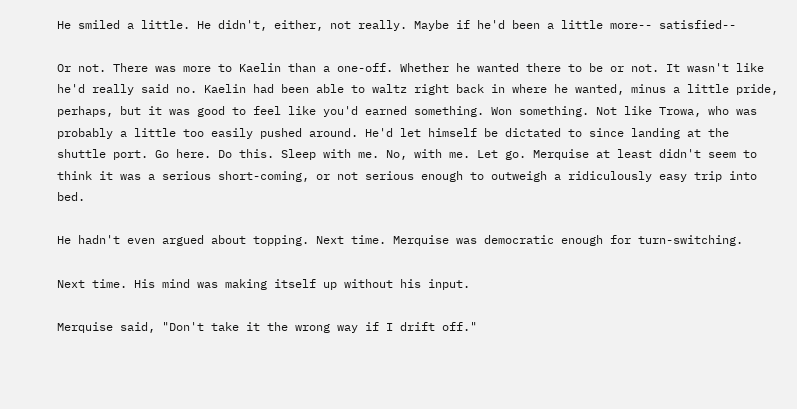He smiled a little. He didn't, either, not really. Maybe if he'd been a little more-- satisfied--

Or not. There was more to Kaelin than a one-off. Whether he wanted there to be or not. It wasn't like he'd really said no. Kaelin had been able to waltz right back in where he wanted, minus a little pride, perhaps, but it was good to feel like you'd earned something. Won something. Not like Trowa, who was probably a little too easily pushed around. He'd let himself be dictated to since landing at the shuttle port. Go here. Do this. Sleep with me. No, with me. Let go. Merquise at least didn't seem to think it was a serious short-coming, or not serious enough to outweigh a ridiculously easy trip into bed.

He hadn't even argued about topping. Next time. Merquise was democratic enough for turn-switching.

Next time. His mind was making itself up without his input.

Merquise said, "Don't take it the wrong way if I drift off."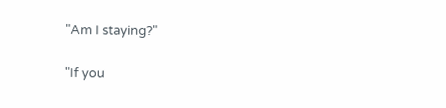"Am I staying?"

"If you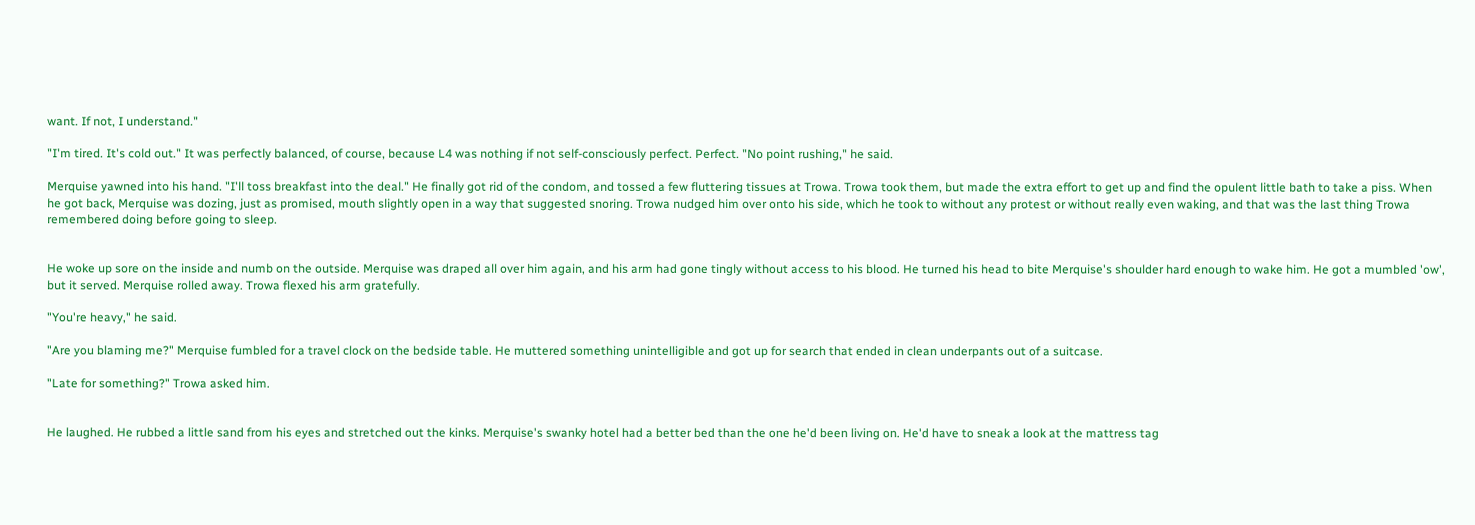want. If not, I understand."

"I'm tired. It's cold out." It was perfectly balanced, of course, because L4 was nothing if not self-consciously perfect. Perfect. "No point rushing," he said.

Merquise yawned into his hand. "I'll toss breakfast into the deal." He finally got rid of the condom, and tossed a few fluttering tissues at Trowa. Trowa took them, but made the extra effort to get up and find the opulent little bath to take a piss. When he got back, Merquise was dozing, just as promised, mouth slightly open in a way that suggested snoring. Trowa nudged him over onto his side, which he took to without any protest or without really even waking, and that was the last thing Trowa remembered doing before going to sleep.


He woke up sore on the inside and numb on the outside. Merquise was draped all over him again, and his arm had gone tingly without access to his blood. He turned his head to bite Merquise's shoulder hard enough to wake him. He got a mumbled 'ow', but it served. Merquise rolled away. Trowa flexed his arm gratefully.

"You're heavy," he said.

"Are you blaming me?" Merquise fumbled for a travel clock on the bedside table. He muttered something unintelligible and got up for search that ended in clean underpants out of a suitcase.

"Late for something?" Trowa asked him.


He laughed. He rubbed a little sand from his eyes and stretched out the kinks. Merquise's swanky hotel had a better bed than the one he'd been living on. He'd have to sneak a look at the mattress tag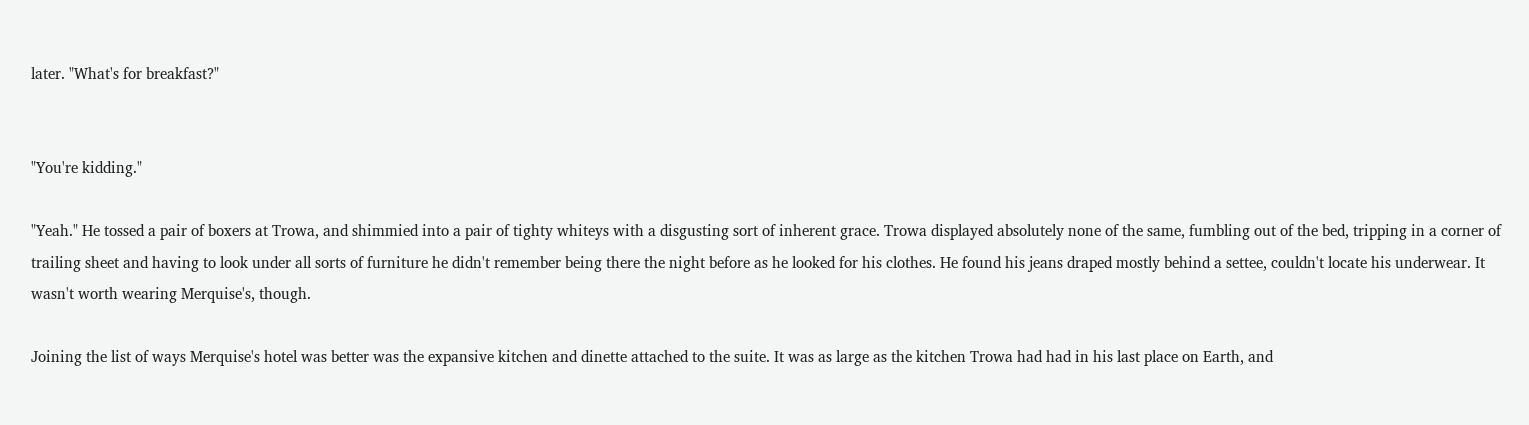later. "What's for breakfast?"


"You're kidding."

"Yeah." He tossed a pair of boxers at Trowa, and shimmied into a pair of tighty whiteys with a disgusting sort of inherent grace. Trowa displayed absolutely none of the same, fumbling out of the bed, tripping in a corner of trailing sheet and having to look under all sorts of furniture he didn't remember being there the night before as he looked for his clothes. He found his jeans draped mostly behind a settee, couldn't locate his underwear. It wasn't worth wearing Merquise's, though.

Joining the list of ways Merquise's hotel was better was the expansive kitchen and dinette attached to the suite. It was as large as the kitchen Trowa had had in his last place on Earth, and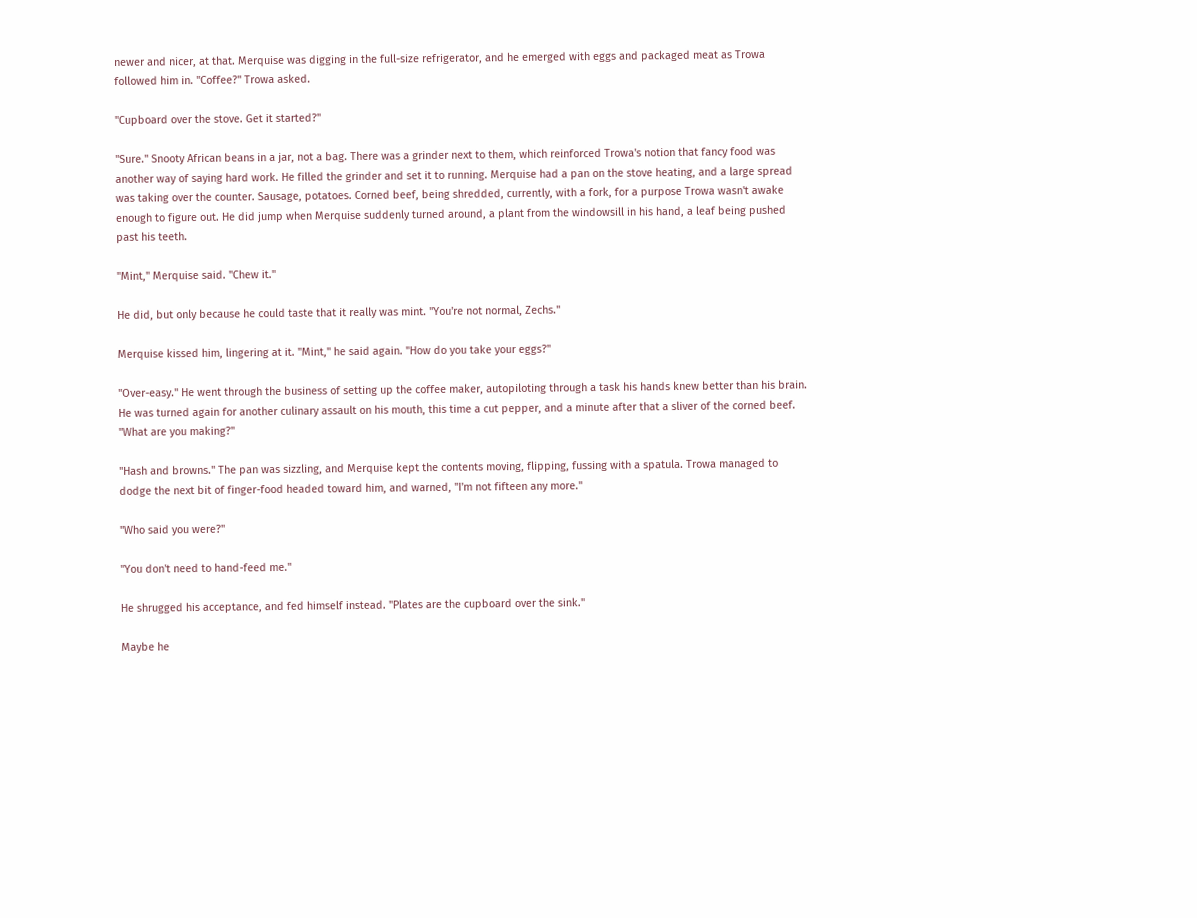newer and nicer, at that. Merquise was digging in the full-size refrigerator, and he emerged with eggs and packaged meat as Trowa followed him in. "Coffee?" Trowa asked.

"Cupboard over the stove. Get it started?"

"Sure." Snooty African beans in a jar, not a bag. There was a grinder next to them, which reinforced Trowa's notion that fancy food was another way of saying hard work. He filled the grinder and set it to running. Merquise had a pan on the stove heating, and a large spread was taking over the counter. Sausage, potatoes. Corned beef, being shredded, currently, with a fork, for a purpose Trowa wasn't awake enough to figure out. He did jump when Merquise suddenly turned around, a plant from the windowsill in his hand, a leaf being pushed past his teeth.

"Mint," Merquise said. "Chew it."

He did, but only because he could taste that it really was mint. "You're not normal, Zechs."

Merquise kissed him, lingering at it. "Mint," he said again. "How do you take your eggs?"

"Over-easy." He went through the business of setting up the coffee maker, autopiloting through a task his hands knew better than his brain. He was turned again for another culinary assault on his mouth, this time a cut pepper, and a minute after that a sliver of the corned beef. "What are you making?"

"Hash and browns." The pan was sizzling, and Merquise kept the contents moving, flipping, fussing with a spatula. Trowa managed to dodge the next bit of finger-food headed toward him, and warned, "I'm not fifteen any more."

"Who said you were?"

"You don't need to hand-feed me."

He shrugged his acceptance, and fed himself instead. "Plates are the cupboard over the sink."

Maybe he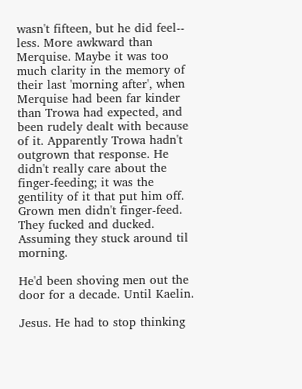wasn't fifteen, but he did feel-- less. More awkward than Merquise. Maybe it was too much clarity in the memory of their last 'morning after', when Merquise had been far kinder than Trowa had expected, and been rudely dealt with because of it. Apparently Trowa hadn't outgrown that response. He didn't really care about the finger-feeding; it was the gentility of it that put him off. Grown men didn't finger-feed. They fucked and ducked. Assuming they stuck around til morning.

He'd been shoving men out the door for a decade. Until Kaelin.

Jesus. He had to stop thinking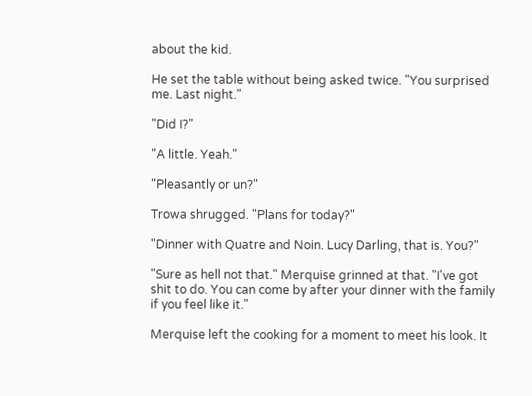about the kid.

He set the table without being asked twice. "You surprised me. Last night."

"Did I?"

"A little. Yeah."

"Pleasantly or un?"

Trowa shrugged. "Plans for today?"

"Dinner with Quatre and Noin. Lucy Darling, that is. You?"

"Sure as hell not that." Merquise grinned at that. "I've got shit to do. You can come by after your dinner with the family if you feel like it."

Merquise left the cooking for a moment to meet his look. It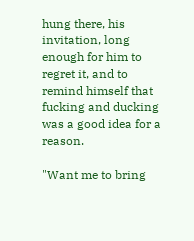hung there, his invitation, long enough for him to regret it, and to remind himself that fucking and ducking was a good idea for a reason.

"Want me to bring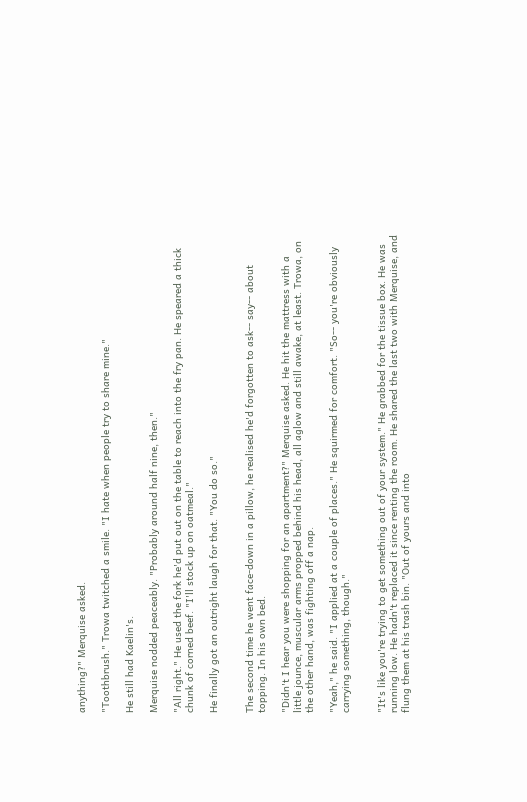anything?" Merquise asked.

"Toothbrush." Trowa twitched a smile. "I hate when people try to share mine."

He still had Kaelin's.

Merquise nodded peaceably. "Probably around half nine, then."

"All right." He used the fork he'd put out on the table to reach into the fry pan. He speared a thick chunk of corned beef. "I'll stock up on oatmeal."

He finally got an outright laugh for that. "You do so."


The second time he went face-down in a pillow, he realised he'd forgotten to ask-- say-- about topping. In his own bed.

"Didn't I hear you were shopping for an apartment?" Merquise asked. He hit the mattress with a little jounce, muscular arms propped behind his head, all aglow and still awake, at least. Trowa, on the other hand, was fighting off a nap.

"Yeah," he said. "I applied at a couple of places." He squirmed for comfort. "So-- you're obviously carrying something, though."


"It's like you're trying to get something out of your system." He grabbed for the tissue box. He was running low. He hadn't replaced it since renting the room. He shared the last two with Merquise, and flung them at his trash bin. "Out of yours and into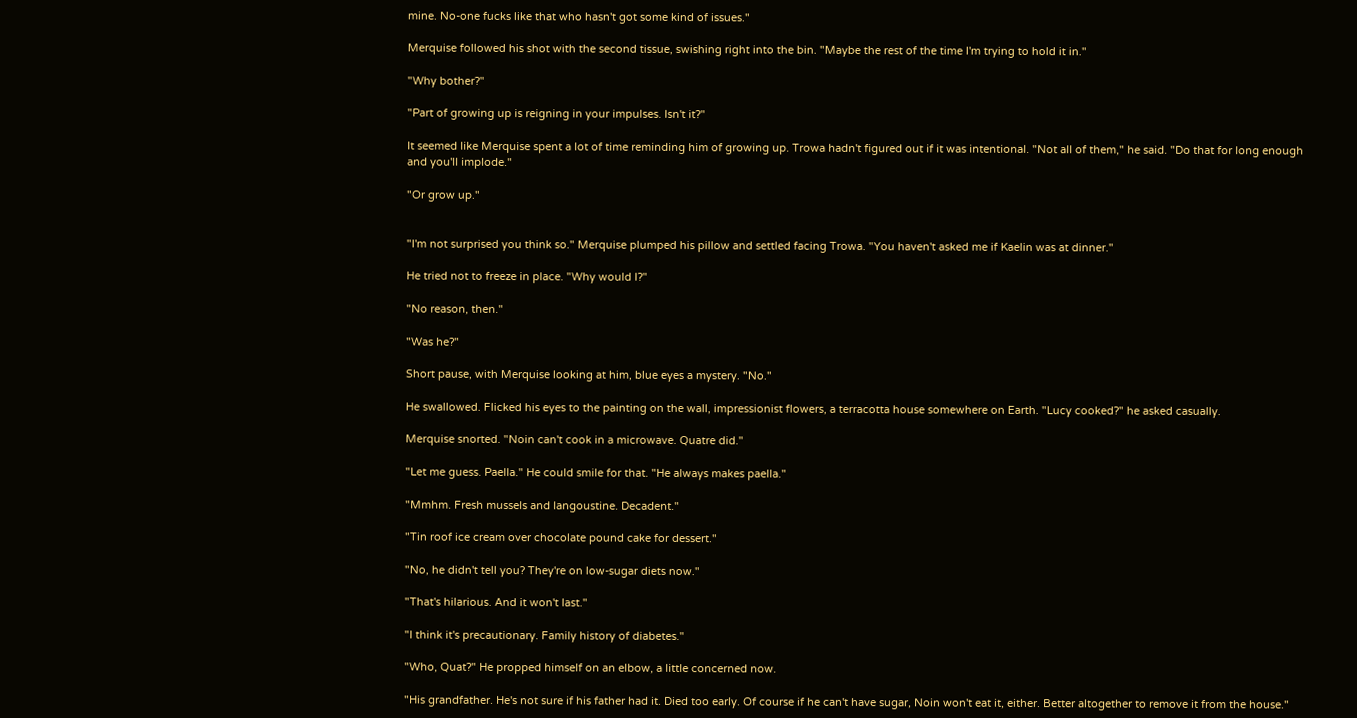mine. No-one fucks like that who hasn't got some kind of issues."

Merquise followed his shot with the second tissue, swishing right into the bin. "Maybe the rest of the time I'm trying to hold it in."

"Why bother?"

"Part of growing up is reigning in your impulses. Isn't it?"

It seemed like Merquise spent a lot of time reminding him of growing up. Trowa hadn't figured out if it was intentional. "Not all of them," he said. "Do that for long enough and you'll implode."

"Or grow up."


"I'm not surprised you think so." Merquise plumped his pillow and settled facing Trowa. "You haven't asked me if Kaelin was at dinner."

He tried not to freeze in place. "Why would I?"

"No reason, then."

"Was he?"

Short pause, with Merquise looking at him, blue eyes a mystery. "No."

He swallowed. Flicked his eyes to the painting on the wall, impressionist flowers, a terracotta house somewhere on Earth. "Lucy cooked?" he asked casually.

Merquise snorted. "Noin can't cook in a microwave. Quatre did."

"Let me guess. Paella." He could smile for that. "He always makes paella."

"Mmhm. Fresh mussels and langoustine. Decadent."

"Tin roof ice cream over chocolate pound cake for dessert."

"No, he didn't tell you? They're on low-sugar diets now."

"That's hilarious. And it won't last."

"I think it's precautionary. Family history of diabetes."

"Who, Quat?" He propped himself on an elbow, a little concerned now.

"His grandfather. He's not sure if his father had it. Died too early. Of course if he can't have sugar, Noin won't eat it, either. Better altogether to remove it from the house."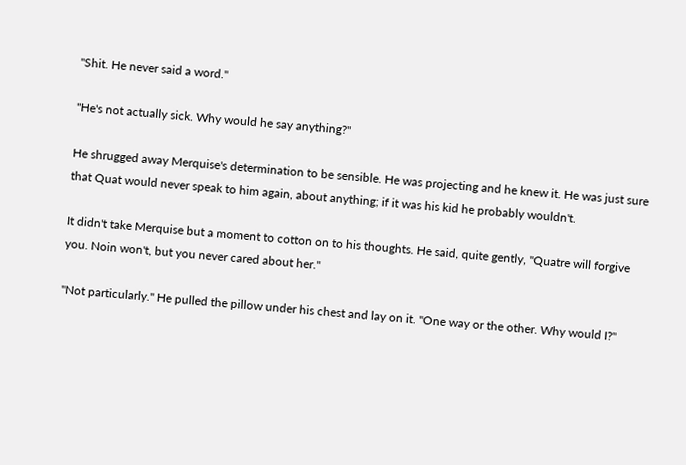"Shit. He never said a word."

"He's not actually sick. Why would he say anything?"

He shrugged away Merquise's determination to be sensible. He was projecting and he knew it. He was just sure that Quat would never speak to him again, about anything; if it was his kid he probably wouldn't.

It didn't take Merquise but a moment to cotton on to his thoughts. He said, quite gently, "Quatre will forgive you. Noin won't, but you never cared about her."

"Not particularly." He pulled the pillow under his chest and lay on it. "One way or the other. Why would I?"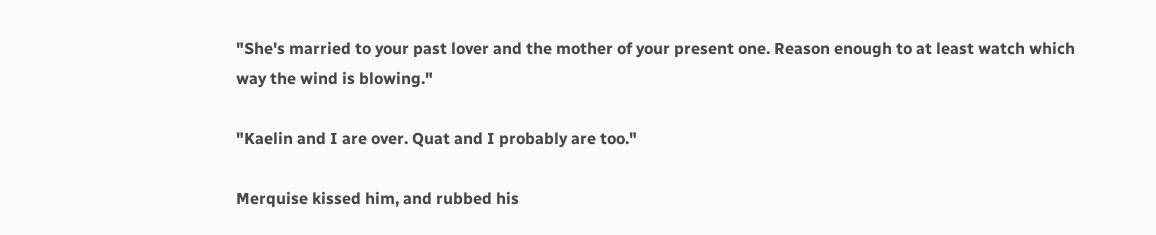"She's married to your past lover and the mother of your present one. Reason enough to at least watch which way the wind is blowing."

"Kaelin and I are over. Quat and I probably are too."

Merquise kissed him, and rubbed his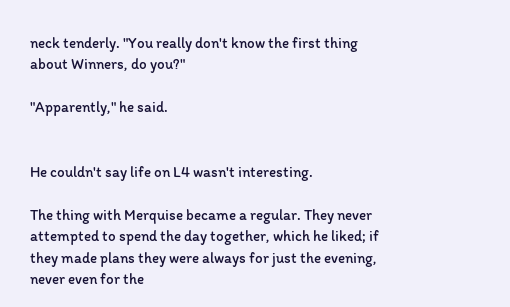neck tenderly. "You really don't know the first thing about Winners, do you?"

"Apparently," he said.


He couldn't say life on L4 wasn't interesting.

The thing with Merquise became a regular. They never attempted to spend the day together, which he liked; if they made plans they were always for just the evening, never even for the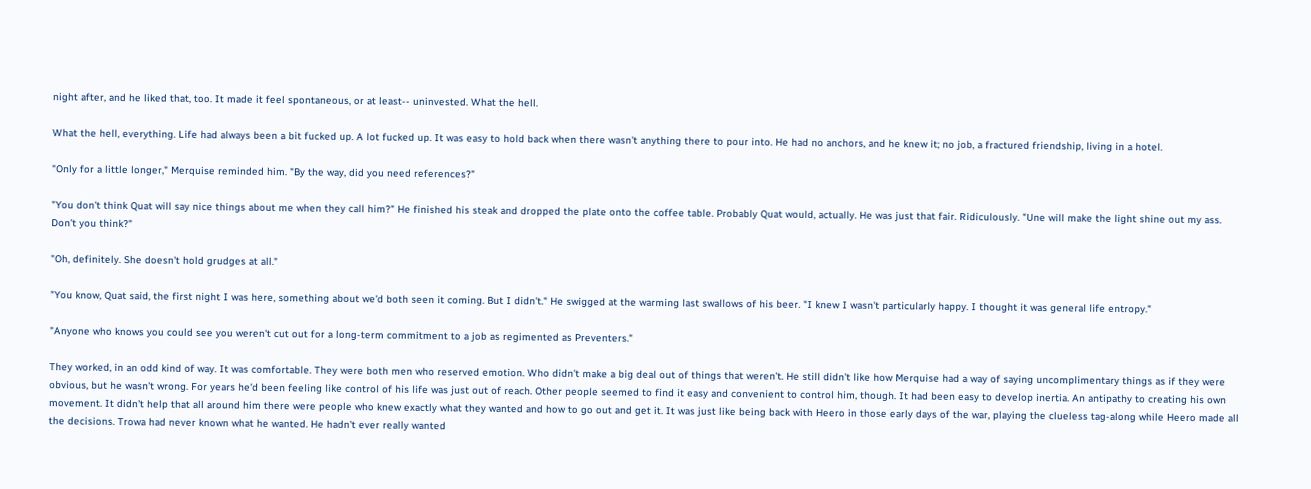night after, and he liked that, too. It made it feel spontaneous, or at least-- uninvested. What the hell.

What the hell, everything. Life had always been a bit fucked up. A lot fucked up. It was easy to hold back when there wasn't anything there to pour into. He had no anchors, and he knew it; no job, a fractured friendship, living in a hotel.

"Only for a little longer," Merquise reminded him. "By the way, did you need references?"

"You don't think Quat will say nice things about me when they call him?" He finished his steak and dropped the plate onto the coffee table. Probably Quat would, actually. He was just that fair. Ridiculously. "Une will make the light shine out my ass. Don't you think?"

"Oh, definitely. She doesn't hold grudges at all."

"You know, Quat said, the first night I was here, something about we'd both seen it coming. But I didn't." He swigged at the warming last swallows of his beer. "I knew I wasn't particularly happy. I thought it was general life entropy."

"Anyone who knows you could see you weren't cut out for a long-term commitment to a job as regimented as Preventers."

They worked, in an odd kind of way. It was comfortable. They were both men who reserved emotion. Who didn't make a big deal out of things that weren't. He still didn't like how Merquise had a way of saying uncomplimentary things as if they were obvious, but he wasn't wrong. For years he'd been feeling like control of his life was just out of reach. Other people seemed to find it easy and convenient to control him, though. It had been easy to develop inertia. An antipathy to creating his own movement. It didn't help that all around him there were people who knew exactly what they wanted and how to go out and get it. It was just like being back with Heero in those early days of the war, playing the clueless tag-along while Heero made all the decisions. Trowa had never known what he wanted. He hadn't ever really wanted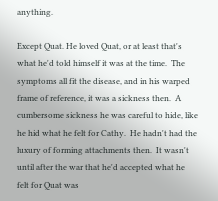anything.

Except Quat. He loved Quat, or at least that's what he'd told himself it was at the time.  The symptoms all fit the disease, and in his warped frame of reference, it was a sickness then.  A cumbersome sickness he was careful to hide, like he hid what he felt for Cathy.  He hadn't had the luxury of forming attachments then.  It wasn't until after the war that he'd accepted what he felt for Quat was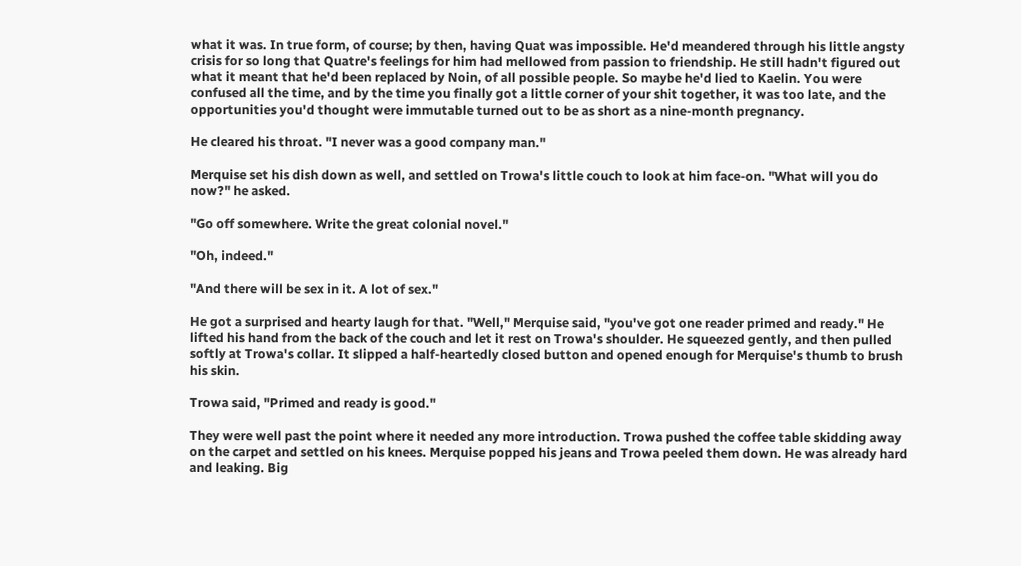what it was. In true form, of course; by then, having Quat was impossible. He'd meandered through his little angsty crisis for so long that Quatre's feelings for him had mellowed from passion to friendship. He still hadn't figured out what it meant that he'd been replaced by Noin, of all possible people. So maybe he'd lied to Kaelin. You were confused all the time, and by the time you finally got a little corner of your shit together, it was too late, and the opportunities you'd thought were immutable turned out to be as short as a nine-month pregnancy.

He cleared his throat. "I never was a good company man."

Merquise set his dish down as well, and settled on Trowa's little couch to look at him face-on. "What will you do now?" he asked.

"Go off somewhere. Write the great colonial novel."

"Oh, indeed."

"And there will be sex in it. A lot of sex."

He got a surprised and hearty laugh for that. "Well," Merquise said, "you've got one reader primed and ready." He lifted his hand from the back of the couch and let it rest on Trowa's shoulder. He squeezed gently, and then pulled softly at Trowa's collar. It slipped a half-heartedly closed button and opened enough for Merquise's thumb to brush his skin.

Trowa said, "Primed and ready is good."

They were well past the point where it needed any more introduction. Trowa pushed the coffee table skidding away on the carpet and settled on his knees. Merquise popped his jeans and Trowa peeled them down. He was already hard and leaking. Big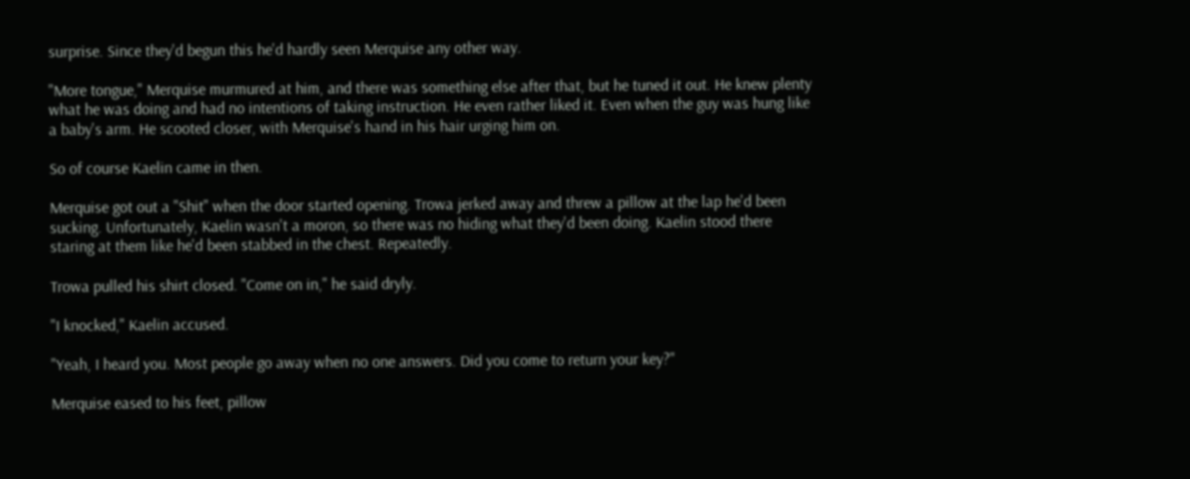surprise. Since they'd begun this he'd hardly seen Merquise any other way.

"More tongue," Merquise murmured at him, and there was something else after that, but he tuned it out. He knew plenty what he was doing and had no intentions of taking instruction. He even rather liked it. Even when the guy was hung like a baby's arm. He scooted closer, with Merquise's hand in his hair urging him on.

So of course Kaelin came in then.

Merquise got out a "Shit" when the door started opening. Trowa jerked away and threw a pillow at the lap he'd been sucking. Unfortunately, Kaelin wasn't a moron, so there was no hiding what they'd been doing. Kaelin stood there staring at them like he'd been stabbed in the chest. Repeatedly.

Trowa pulled his shirt closed. "Come on in," he said dryly.

"I knocked," Kaelin accused.

"Yeah, I heard you. Most people go away when no one answers. Did you come to return your key?"

Merquise eased to his feet, pillow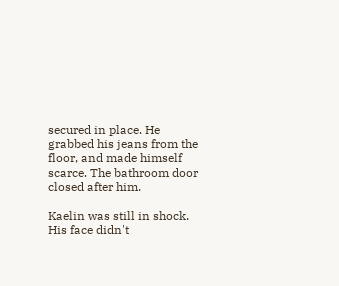secured in place. He grabbed his jeans from the floor, and made himself scarce. The bathroom door closed after him.

Kaelin was still in shock. His face didn't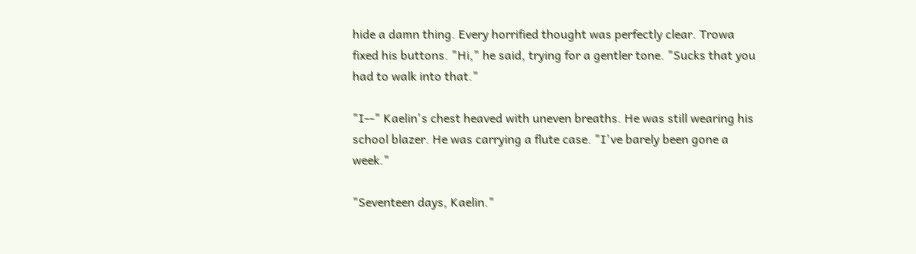hide a damn thing. Every horrified thought was perfectly clear. Trowa fixed his buttons. "Hi," he said, trying for a gentler tone. "Sucks that you had to walk into that."

"I--" Kaelin's chest heaved with uneven breaths. He was still wearing his school blazer. He was carrying a flute case. "I've barely been gone a week."

"Seventeen days, Kaelin."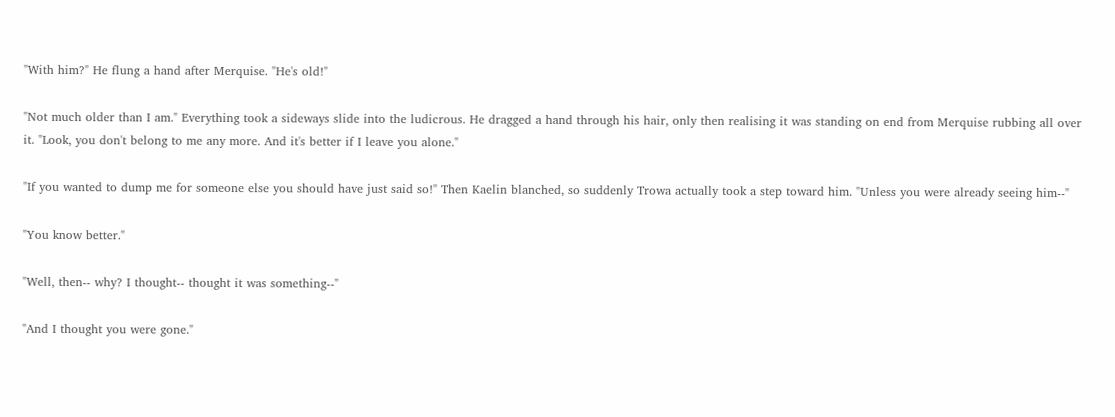"With him?" He flung a hand after Merquise. "He's old!"

"Not much older than I am." Everything took a sideways slide into the ludicrous. He dragged a hand through his hair, only then realising it was standing on end from Merquise rubbing all over it. "Look, you don't belong to me any more. And it's better if I leave you alone."

"If you wanted to dump me for someone else you should have just said so!" Then Kaelin blanched, so suddenly Trowa actually took a step toward him. "Unless you were already seeing him--"

"You know better."

"Well, then-- why? I thought-- thought it was something--"

"And I thought you were gone."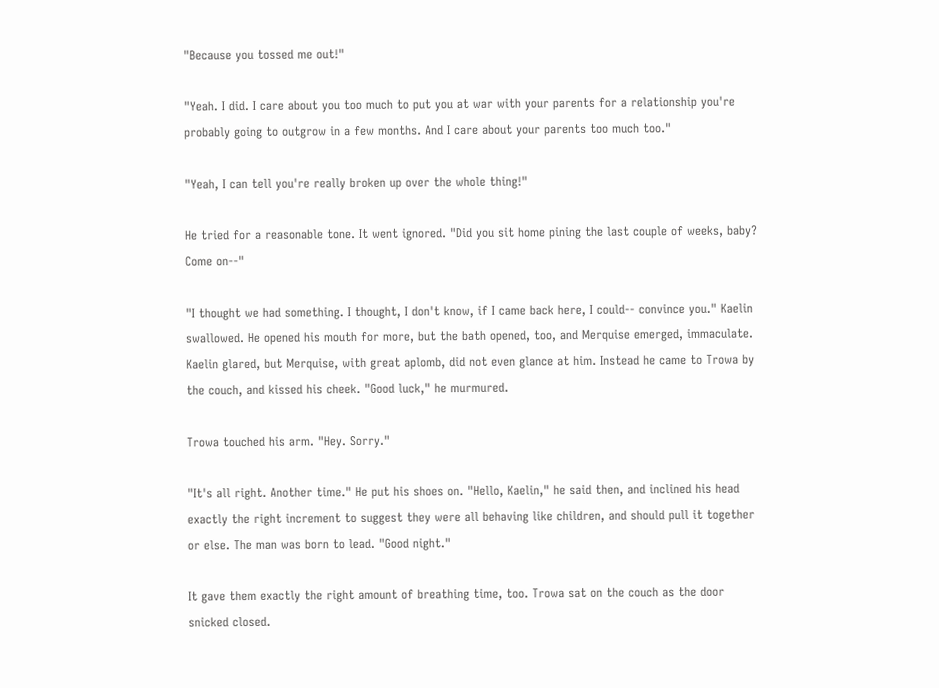"Because you tossed me out!"

"Yeah. I did. I care about you too much to put you at war with your parents for a relationship you're probably going to outgrow in a few months. And I care about your parents too much too."

"Yeah, I can tell you're really broken up over the whole thing!"

He tried for a reasonable tone. It went ignored. "Did you sit home pining the last couple of weeks, baby? Come on--"

"I thought we had something. I thought, I don't know, if I came back here, I could-- convince you." Kaelin swallowed. He opened his mouth for more, but the bath opened, too, and Merquise emerged, immaculate. Kaelin glared, but Merquise, with great aplomb, did not even glance at him. Instead he came to Trowa by the couch, and kissed his cheek. "Good luck," he murmured.

Trowa touched his arm. "Hey. Sorry."

"It's all right. Another time." He put his shoes on. "Hello, Kaelin," he said then, and inclined his head exactly the right increment to suggest they were all behaving like children, and should pull it together or else. The man was born to lead. "Good night."

It gave them exactly the right amount of breathing time, too. Trowa sat on the couch as the door snicked closed.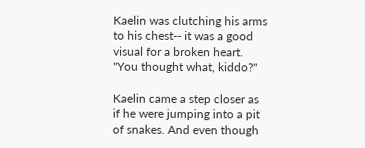Kaelin was clutching his arms to his chest-- it was a good visual for a broken heart. "You thought what, kiddo?"

Kaelin came a step closer as if he were jumping into a pit of snakes. And even though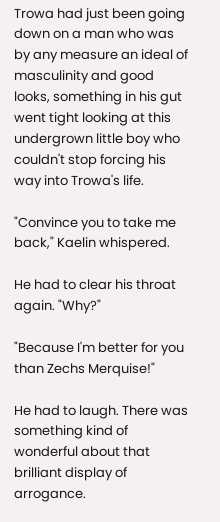Trowa had just been going down on a man who was by any measure an ideal of masculinity and good looks, something in his gut went tight looking at this undergrown little boy who couldn't stop forcing his way into Trowa's life.

"Convince you to take me back," Kaelin whispered.

He had to clear his throat again. "Why?"

"Because I'm better for you than Zechs Merquise!"

He had to laugh. There was something kind of wonderful about that brilliant display of arrogance.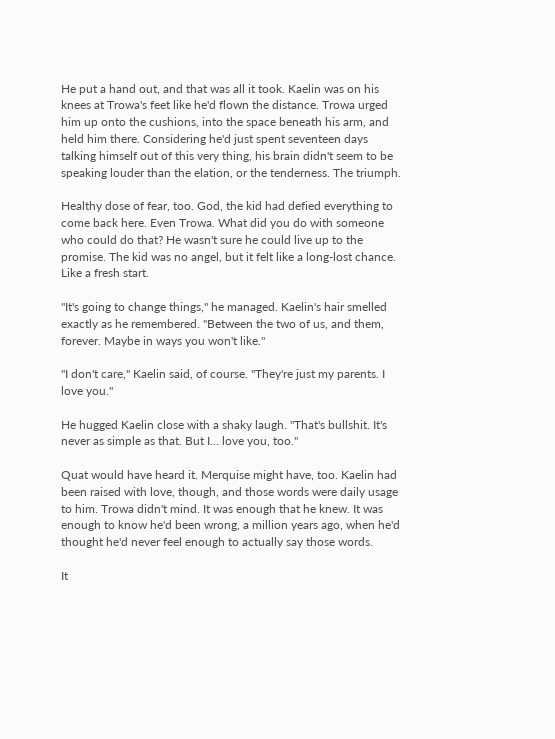He put a hand out, and that was all it took. Kaelin was on his knees at Trowa's feet like he'd flown the distance. Trowa urged him up onto the cushions, into the space beneath his arm, and held him there. Considering he'd just spent seventeen days talking himself out of this very thing, his brain didn't seem to be speaking louder than the elation, or the tenderness. The triumph.

Healthy dose of fear, too. God, the kid had defied everything to come back here. Even Trowa. What did you do with someone who could do that? He wasn't sure he could live up to the promise. The kid was no angel, but it felt like a long-lost chance. Like a fresh start.

"It's going to change things," he managed. Kaelin's hair smelled exactly as he remembered. "Between the two of us, and them, forever. Maybe in ways you won't like."

"I don't care," Kaelin said, of course. "They're just my parents. I love you."

He hugged Kaelin close with a shaky laugh. "That's bullshit. It's never as simple as that. But I... love you, too."

Quat would have heard it. Merquise might have, too. Kaelin had been raised with love, though, and those words were daily usage to him. Trowa didn't mind. It was enough that he knew. It was enough to know he'd been wrong, a million years ago, when he'd thought he'd never feel enough to actually say those words.

It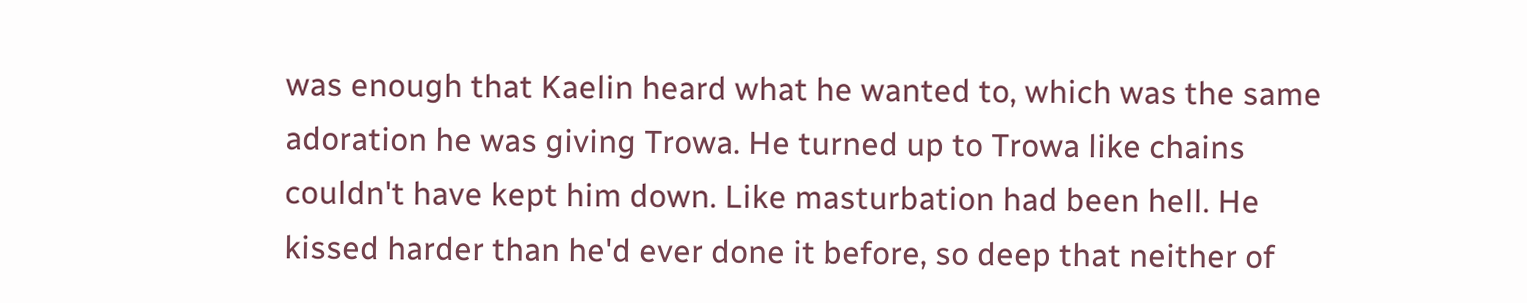was enough that Kaelin heard what he wanted to, which was the same adoration he was giving Trowa. He turned up to Trowa like chains couldn't have kept him down. Like masturbation had been hell. He kissed harder than he'd ever done it before, so deep that neither of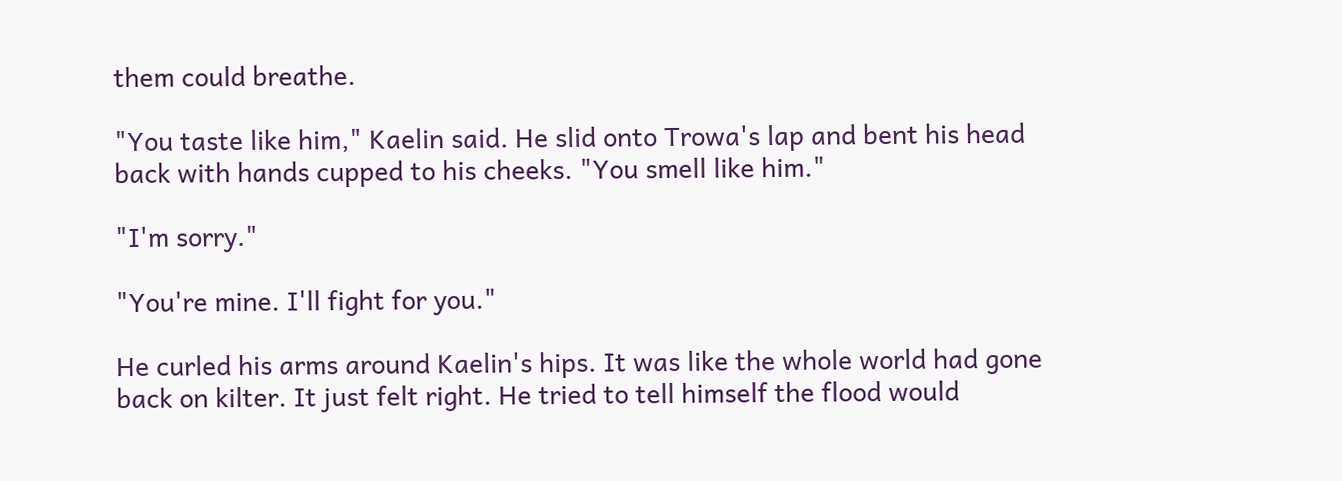them could breathe.

"You taste like him," Kaelin said. He slid onto Trowa's lap and bent his head back with hands cupped to his cheeks. "You smell like him."

"I'm sorry."

"You're mine. I'll fight for you."

He curled his arms around Kaelin's hips. It was like the whole world had gone back on kilter. It just felt right. He tried to tell himself the flood would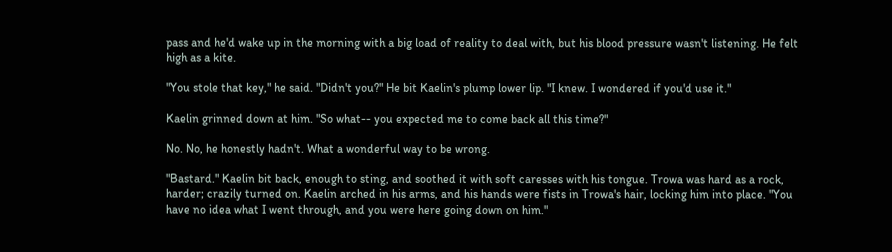pass and he'd wake up in the morning with a big load of reality to deal with, but his blood pressure wasn't listening. He felt high as a kite.

"You stole that key," he said. "Didn't you?" He bit Kaelin's plump lower lip. "I knew. I wondered if you'd use it."

Kaelin grinned down at him. "So what-- you expected me to come back all this time?"

No. No, he honestly hadn't. What a wonderful way to be wrong.

"Bastard." Kaelin bit back, enough to sting, and soothed it with soft caresses with his tongue. Trowa was hard as a rock, harder; crazily turned on. Kaelin arched in his arms, and his hands were fists in Trowa's hair, locking him into place. "You have no idea what I went through, and you were here going down on him."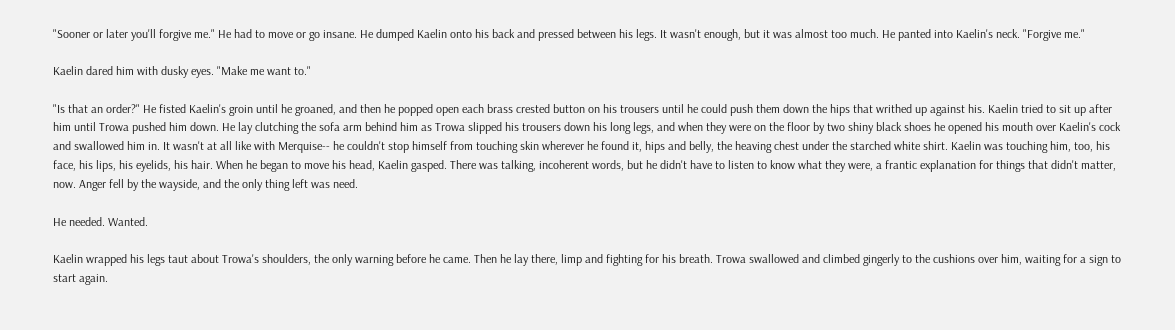"Sooner or later you'll forgive me." He had to move or go insane. He dumped Kaelin onto his back and pressed between his legs. It wasn't enough, but it was almost too much. He panted into Kaelin's neck. "Forgive me."

Kaelin dared him with dusky eyes. "Make me want to."

"Is that an order?" He fisted Kaelin's groin until he groaned, and then he popped open each brass crested button on his trousers until he could push them down the hips that writhed up against his. Kaelin tried to sit up after him until Trowa pushed him down. He lay clutching the sofa arm behind him as Trowa slipped his trousers down his long legs, and when they were on the floor by two shiny black shoes he opened his mouth over Kaelin's cock and swallowed him in. It wasn't at all like with Merquise-- he couldn't stop himself from touching skin wherever he found it, hips and belly, the heaving chest under the starched white shirt. Kaelin was touching him, too, his face, his lips, his eyelids, his hair. When he began to move his head, Kaelin gasped. There was talking, incoherent words, but he didn't have to listen to know what they were, a frantic explanation for things that didn't matter, now. Anger fell by the wayside, and the only thing left was need.

He needed. Wanted.

Kaelin wrapped his legs taut about Trowa's shoulders, the only warning before he came. Then he lay there, limp and fighting for his breath. Trowa swallowed and climbed gingerly to the cushions over him, waiting for a sign to start again.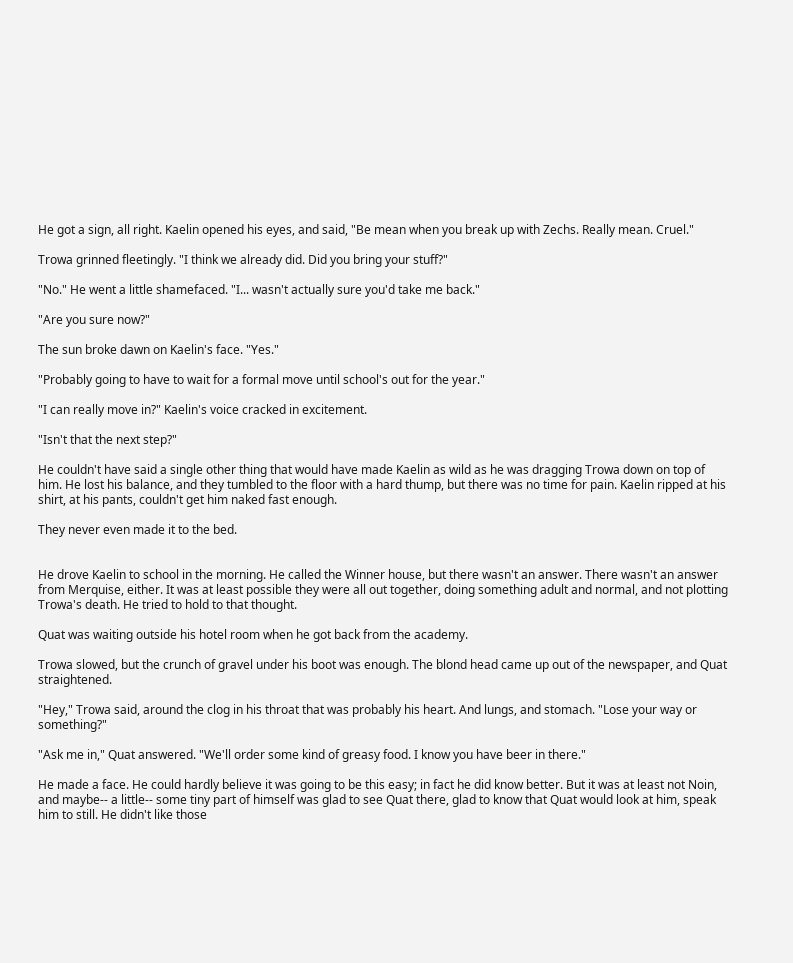He got a sign, all right. Kaelin opened his eyes, and said, "Be mean when you break up with Zechs. Really mean. Cruel."

Trowa grinned fleetingly. "I think we already did. Did you bring your stuff?"

"No." He went a little shamefaced. "I... wasn't actually sure you'd take me back."

"Are you sure now?"

The sun broke dawn on Kaelin's face. "Yes."

"Probably going to have to wait for a formal move until school's out for the year."

"I can really move in?" Kaelin's voice cracked in excitement.

"Isn't that the next step?"

He couldn't have said a single other thing that would have made Kaelin as wild as he was dragging Trowa down on top of him. He lost his balance, and they tumbled to the floor with a hard thump, but there was no time for pain. Kaelin ripped at his shirt, at his pants, couldn't get him naked fast enough.

They never even made it to the bed.


He drove Kaelin to school in the morning. He called the Winner house, but there wasn't an answer. There wasn't an answer from Merquise, either. It was at least possible they were all out together, doing something adult and normal, and not plotting Trowa's death. He tried to hold to that thought.

Quat was waiting outside his hotel room when he got back from the academy.

Trowa slowed, but the crunch of gravel under his boot was enough. The blond head came up out of the newspaper, and Quat straightened.

"Hey," Trowa said, around the clog in his throat that was probably his heart. And lungs, and stomach. "Lose your way or something?"

"Ask me in," Quat answered. "We'll order some kind of greasy food. I know you have beer in there."

He made a face. He could hardly believe it was going to be this easy; in fact he did know better. But it was at least not Noin, and maybe-- a little-- some tiny part of himself was glad to see Quat there, glad to know that Quat would look at him, speak him to still. He didn't like those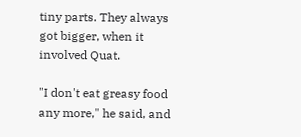tiny parts. They always got bigger, when it involved Quat.

"I don't eat greasy food any more," he said, and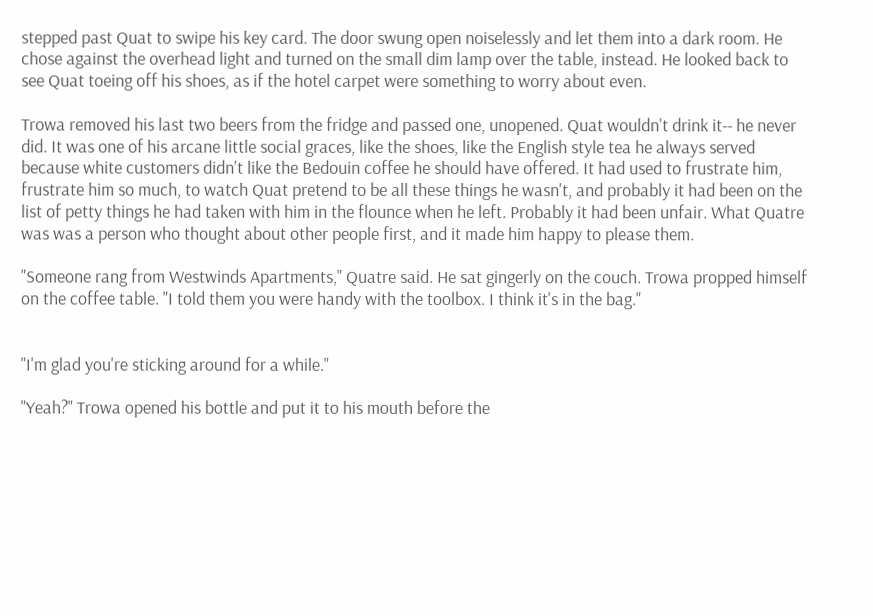stepped past Quat to swipe his key card. The door swung open noiselessly and let them into a dark room. He chose against the overhead light and turned on the small dim lamp over the table, instead. He looked back to see Quat toeing off his shoes, as if the hotel carpet were something to worry about even.

Trowa removed his last two beers from the fridge and passed one, unopened. Quat wouldn't drink it-- he never did. It was one of his arcane little social graces, like the shoes, like the English style tea he always served because white customers didn't like the Bedouin coffee he should have offered. It had used to frustrate him, frustrate him so much, to watch Quat pretend to be all these things he wasn't, and probably it had been on the list of petty things he had taken with him in the flounce when he left. Probably it had been unfair. What Quatre was was a person who thought about other people first, and it made him happy to please them.

"Someone rang from Westwinds Apartments," Quatre said. He sat gingerly on the couch. Trowa propped himself on the coffee table. "I told them you were handy with the toolbox. I think it's in the bag."


"I'm glad you're sticking around for a while."

"Yeah?" Trowa opened his bottle and put it to his mouth before the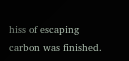hiss of escaping carbon was finished.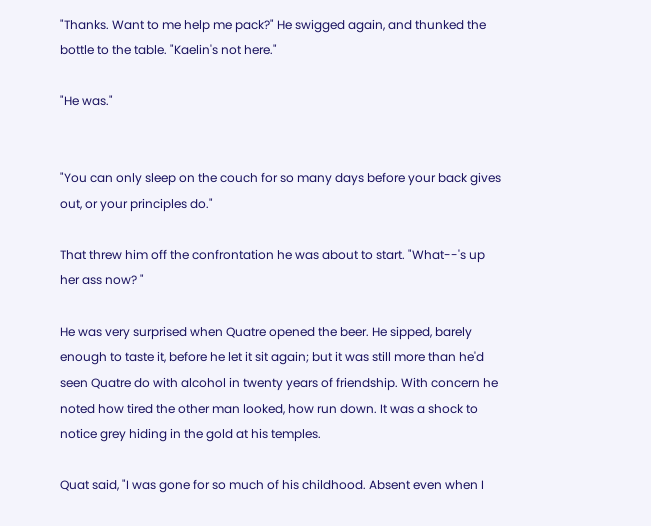"Thanks. Want to me help me pack?" He swigged again, and thunked the bottle to the table. "Kaelin's not here."

"He was."


"You can only sleep on the couch for so many days before your back gives out, or your principles do."

That threw him off the confrontation he was about to start. "What--'s up her ass now? "

He was very surprised when Quatre opened the beer. He sipped, barely enough to taste it, before he let it sit again; but it was still more than he'd seen Quatre do with alcohol in twenty years of friendship. With concern he noted how tired the other man looked, how run down. It was a shock to notice grey hiding in the gold at his temples.

Quat said, "I was gone for so much of his childhood. Absent even when I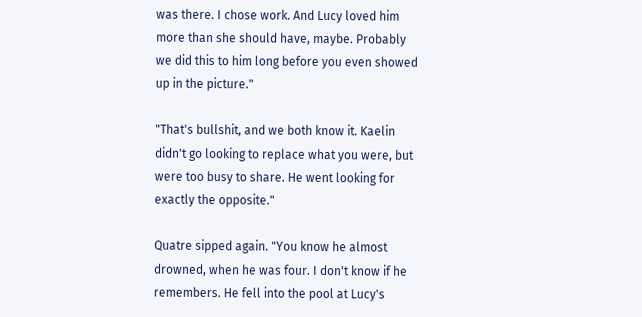was there. I chose work. And Lucy loved him more than she should have, maybe. Probably we did this to him long before you even showed up in the picture."

"That's bullshit, and we both know it. Kaelin didn't go looking to replace what you were, but were too busy to share. He went looking for exactly the opposite."

Quatre sipped again. "You know he almost drowned, when he was four. I don't know if he remembers. He fell into the pool at Lucy's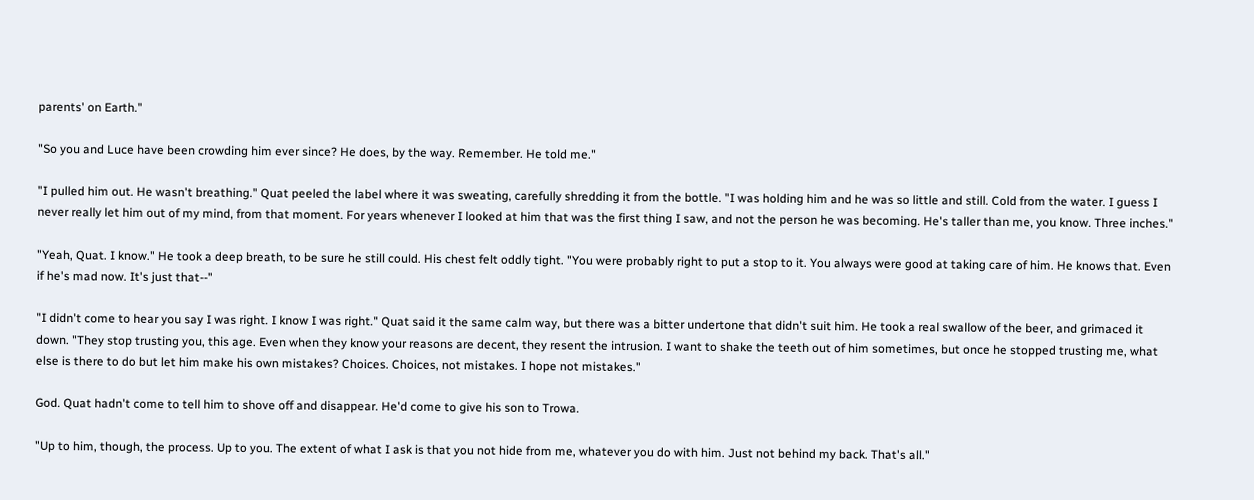parents' on Earth."

"So you and Luce have been crowding him ever since? He does, by the way. Remember. He told me."

"I pulled him out. He wasn't breathing." Quat peeled the label where it was sweating, carefully shredding it from the bottle. "I was holding him and he was so little and still. Cold from the water. I guess I never really let him out of my mind, from that moment. For years whenever I looked at him that was the first thing I saw, and not the person he was becoming. He's taller than me, you know. Three inches."

"Yeah, Quat. I know." He took a deep breath, to be sure he still could. His chest felt oddly tight. "You were probably right to put a stop to it. You always were good at taking care of him. He knows that. Even if he's mad now. It's just that--"

"I didn't come to hear you say I was right. I know I was right." Quat said it the same calm way, but there was a bitter undertone that didn't suit him. He took a real swallow of the beer, and grimaced it down. "They stop trusting you, this age. Even when they know your reasons are decent, they resent the intrusion. I want to shake the teeth out of him sometimes, but once he stopped trusting me, what else is there to do but let him make his own mistakes? Choices. Choices, not mistakes. I hope not mistakes."

God. Quat hadn't come to tell him to shove off and disappear. He'd come to give his son to Trowa.

"Up to him, though, the process. Up to you. The extent of what I ask is that you not hide from me, whatever you do with him. Just not behind my back. That's all."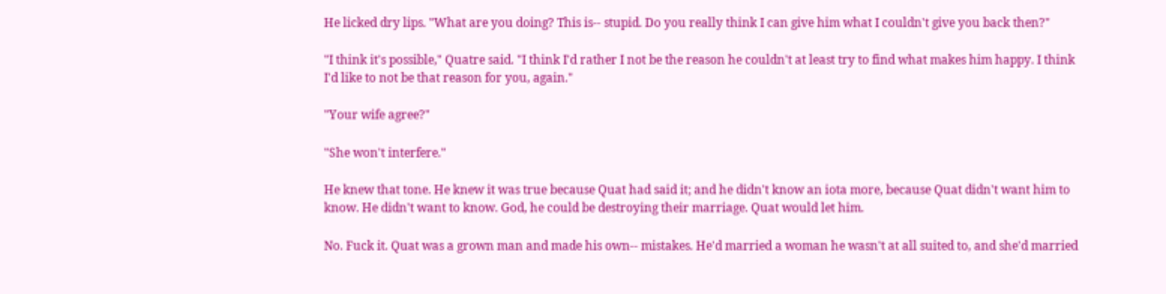He licked dry lips. "What are you doing? This is-- stupid. Do you really think I can give him what I couldn't give you back then?"

"I think it's possible," Quatre said. "I think I'd rather I not be the reason he couldn't at least try to find what makes him happy. I think I'd like to not be that reason for you, again."

"Your wife agree?"

"She won't interfere."

He knew that tone. He knew it was true because Quat had said it; and he didn't know an iota more, because Quat didn't want him to know. He didn't want to know. God, he could be destroying their marriage. Quat would let him.

No. Fuck it. Quat was a grown man and made his own-- mistakes. He'd married a woman he wasn't at all suited to, and she'd married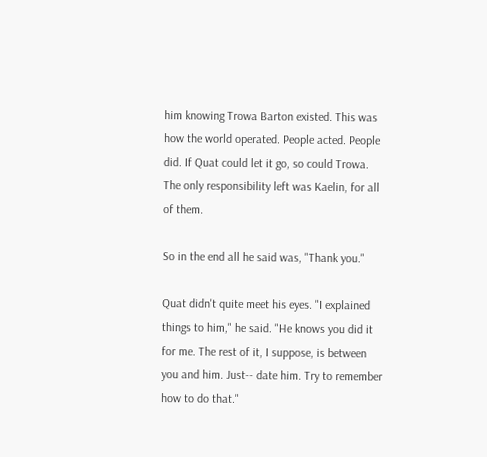him knowing Trowa Barton existed. This was how the world operated. People acted. People did. If Quat could let it go, so could Trowa. The only responsibility left was Kaelin, for all of them.

So in the end all he said was, "Thank you."

Quat didn't quite meet his eyes. "I explained things to him," he said. "He knows you did it for me. The rest of it, I suppose, is between you and him. Just-- date him. Try to remember how to do that."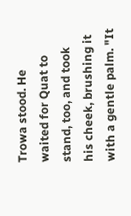Trowa stood. He waited for Quat to stand, too, and took his cheek, brushing it with a gentle palm. "It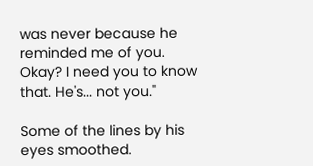was never because he reminded me of you. Okay? I need you to know that. He's... not you."

Some of the lines by his eyes smoothed.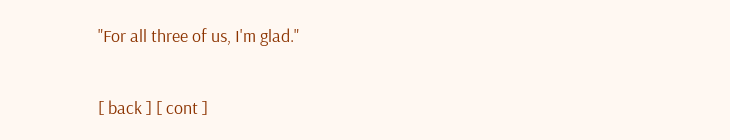"For all three of us, I'm glad."

[ back ] [ cont ]